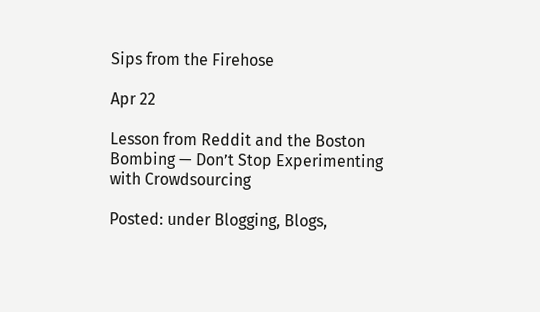Sips from the Firehose

Apr 22

Lesson from Reddit and the Boston Bombing — Don’t Stop Experimenting with Crowdsourcing

Posted: under Blogging, Blogs,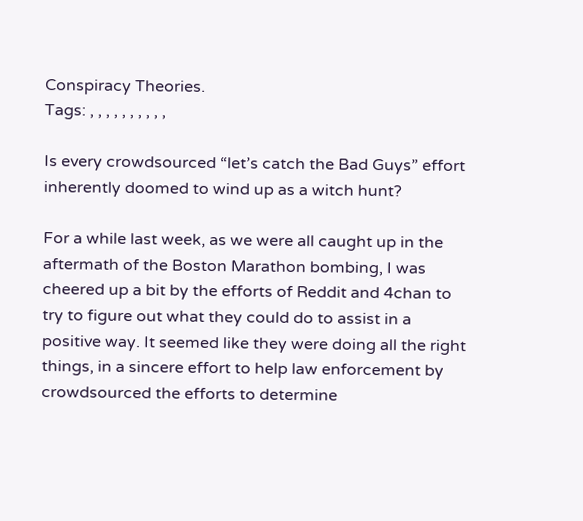Conspiracy Theories.
Tags: , , , , , , , , , ,

Is every crowdsourced “let’s catch the Bad Guys” effort inherently doomed to wind up as a witch hunt?

For a while last week, as we were all caught up in the aftermath of the Boston Marathon bombing, I was cheered up a bit by the efforts of Reddit and 4chan to try to figure out what they could do to assist in a positive way. It seemed like they were doing all the right things, in a sincere effort to help law enforcement by crowdsourced the efforts to determine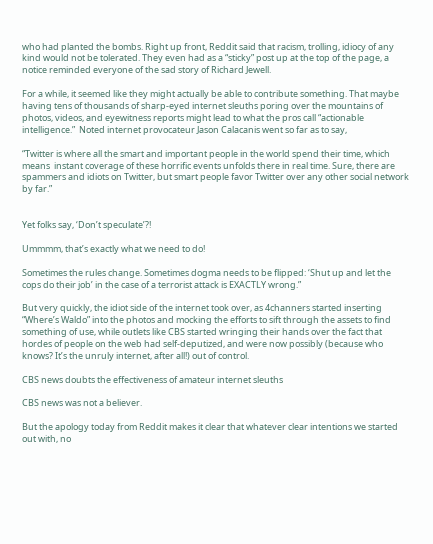who had planted the bombs. Right up front, Reddit said that racism, trolling, idiocy of any kind would not be tolerated. They even had as a “sticky” post up at the top of the page, a notice reminded everyone of the sad story of Richard Jewell.

For a while, it seemed like they might actually be able to contribute something. That maybe having tens of thousands of sharp-eyed internet sleuths poring over the mountains of photos, videos, and eyewitness reports might lead to what the pros call “actionable intelligence.”  Noted internet provocateur Jason Calacanis went so far as to say,

“Twitter is where all the smart and important people in the world spend their time, which means  instant coverage of these horrific events unfolds there in real time. Sure, there are spammers and idiots on Twitter, but smart people favor Twitter over any other social network by far.”


Yet folks say, ‘Don’t speculate’?!

Ummmm, that’s exactly what we need to do!

Sometimes the rules change. Sometimes dogma needs to be flipped: ‘Shut up and let the cops do their job’ in the case of a terrorist attack is EXACTLY wrong.”

But very quickly, the idiot side of the internet took over, as 4channers started inserting “Where’s Waldo” into the photos and mocking the efforts to sift through the assets to find something of use, while outlets like CBS started wringing their hands over the fact that hordes of people on the web had self-deputized, and were now possibly (because who knows? It’s the unruly internet, after all!) out of control.

CBS news doubts the effectiveness of amateur internet sleuths

CBS news was not a believer.

But the apology today from Reddit makes it clear that whatever clear intentions we started out with, no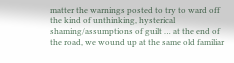matter the warnings posted to try to ward off the kind of unthinking, hysterical shaming/assumptions of guilt … at the end of the road, we wound up at the same old familiar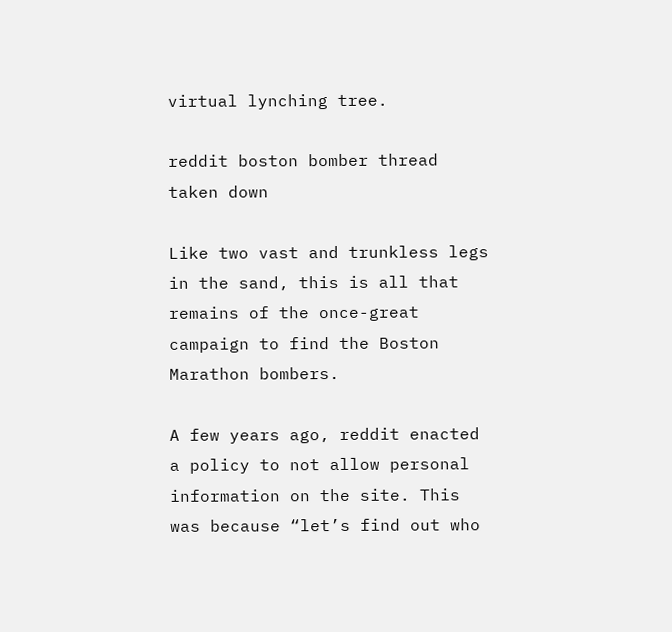virtual lynching tree.

reddit boston bomber thread taken down

Like two vast and trunkless legs in the sand, this is all that remains of the once-great campaign to find the Boston Marathon bombers.

A few years ago, reddit enacted a policy to not allow personal information on the site. This was because “let’s find out who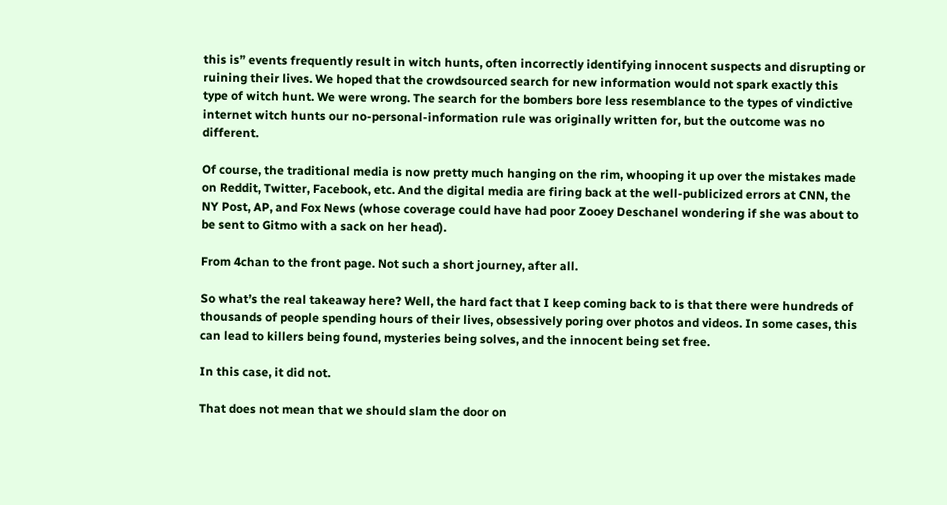this is” events frequently result in witch hunts, often incorrectly identifying innocent suspects and disrupting or ruining their lives. We hoped that the crowdsourced search for new information would not spark exactly this type of witch hunt. We were wrong. The search for the bombers bore less resemblance to the types of vindictive internet witch hunts our no-personal-information rule was originally written for, but the outcome was no different.

Of course, the traditional media is now pretty much hanging on the rim, whooping it up over the mistakes made on Reddit, Twitter, Facebook, etc. And the digital media are firing back at the well-publicized errors at CNN, the NY Post, AP, and Fox News (whose coverage could have had poor Zooey Deschanel wondering if she was about to be sent to Gitmo with a sack on her head).

From 4chan to the front page. Not such a short journey, after all.

So what’s the real takeaway here? Well, the hard fact that I keep coming back to is that there were hundreds of thousands of people spending hours of their lives, obsessively poring over photos and videos. In some cases, this can lead to killers being found, mysteries being solves, and the innocent being set free.

In this case, it did not.

That does not mean that we should slam the door on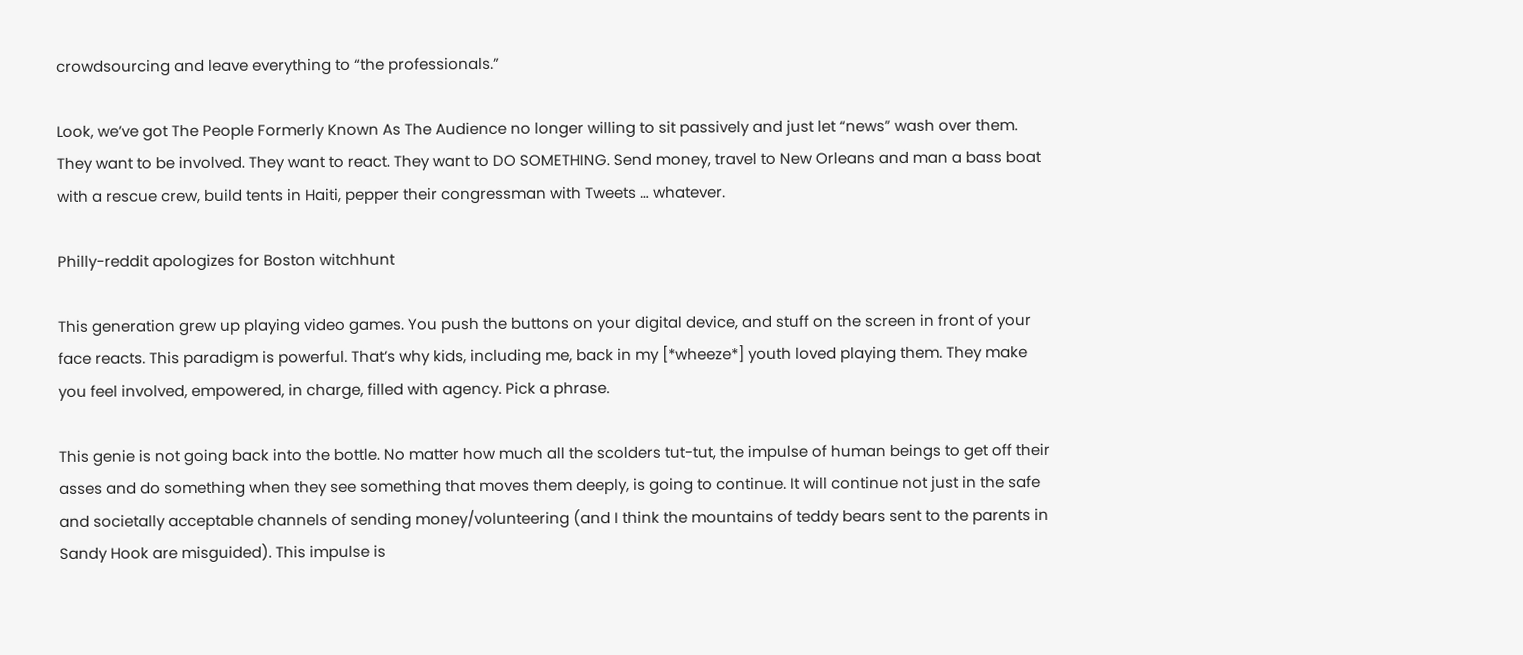crowdsourcing and leave everything to “the professionals.”

Look, we’ve got The People Formerly Known As The Audience no longer willing to sit passively and just let “news” wash over them. They want to be involved. They want to react. They want to DO SOMETHING. Send money, travel to New Orleans and man a bass boat with a rescue crew, build tents in Haiti, pepper their congressman with Tweets … whatever.

Philly-reddit apologizes for Boston witchhunt

This generation grew up playing video games. You push the buttons on your digital device, and stuff on the screen in front of your face reacts. This paradigm is powerful. That’s why kids, including me, back in my [*wheeze*] youth loved playing them. They make you feel involved, empowered, in charge, filled with agency. Pick a phrase.

This genie is not going back into the bottle. No matter how much all the scolders tut-tut, the impulse of human beings to get off their asses and do something when they see something that moves them deeply, is going to continue. It will continue not just in the safe and societally acceptable channels of sending money/volunteering (and I think the mountains of teddy bears sent to the parents in Sandy Hook are misguided). This impulse is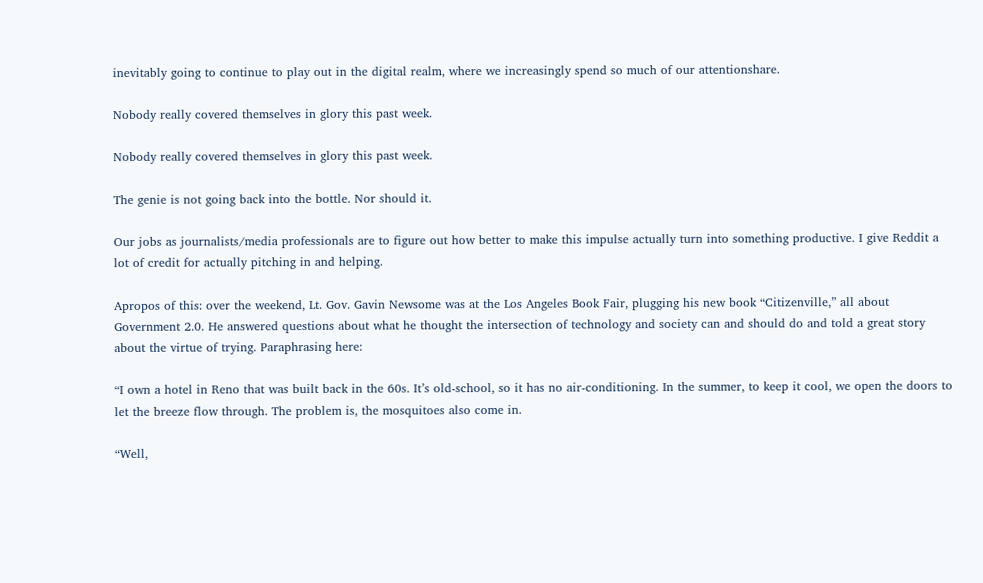inevitably going to continue to play out in the digital realm, where we increasingly spend so much of our attentionshare.

Nobody really covered themselves in glory this past week.

Nobody really covered themselves in glory this past week.

The genie is not going back into the bottle. Nor should it.

Our jobs as journalists/media professionals are to figure out how better to make this impulse actually turn into something productive. I give Reddit a lot of credit for actually pitching in and helping.

Apropos of this: over the weekend, Lt. Gov. Gavin Newsome was at the Los Angeles Book Fair, plugging his new book “Citizenville,” all about Government 2.0. He answered questions about what he thought the intersection of technology and society can and should do and told a great story about the virtue of trying. Paraphrasing here:

“I own a hotel in Reno that was built back in the 60s. It’s old-school, so it has no air-conditioning. In the summer, to keep it cool, we open the doors to let the breeze flow through. The problem is, the mosquitoes also come in.

“Well,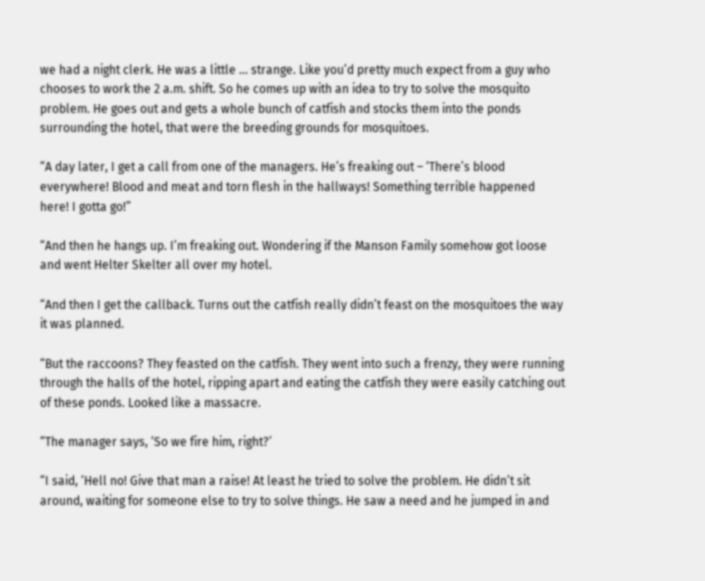we had a night clerk. He was a little … strange. Like you’d pretty much expect from a guy who chooses to work the 2 a.m. shift. So he comes up with an idea to try to solve the mosquito problem. He goes out and gets a whole bunch of catfish and stocks them into the ponds surrounding the hotel, that were the breeding grounds for mosquitoes.

“A day later, I get a call from one of the managers. He’s freaking out – ‘There’s blood everywhere! Blood and meat and torn flesh in the hallways! Something terrible happened here! I gotta go!”

“And then he hangs up. I’m freaking out. Wondering if the Manson Family somehow got loose and went Helter Skelter all over my hotel.

“And then I get the callback. Turns out the catfish really didn’t feast on the mosquitoes the way it was planned.

“But the raccoons? They feasted on the catfish. They went into such a frenzy, they were running through the halls of the hotel, ripping apart and eating the catfish they were easily catching out of these ponds. Looked like a massacre.

“The manager says, ‘So we fire him, right?’

“I said, ‘Hell no! Give that man a raise! At least he tried to solve the problem. He didn’t sit around, waiting for someone else to try to solve things. He saw a need and he jumped in and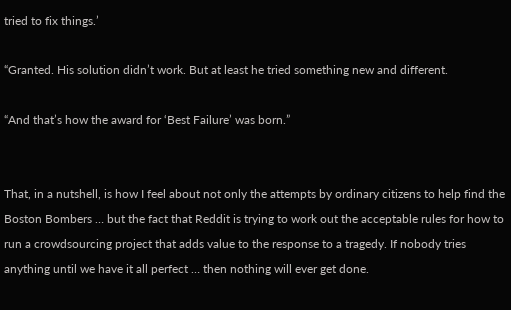tried to fix things.’

“Granted. His solution didn’t work. But at least he tried something new and different.

“And that’s how the award for ‘Best Failure’ was born.”


That, in a nutshell, is how I feel about not only the attempts by ordinary citizens to help find the Boston Bombers … but the fact that Reddit is trying to work out the acceptable rules for how to run a crowdsourcing project that adds value to the response to a tragedy. If nobody tries anything until we have it all perfect … then nothing will ever get done.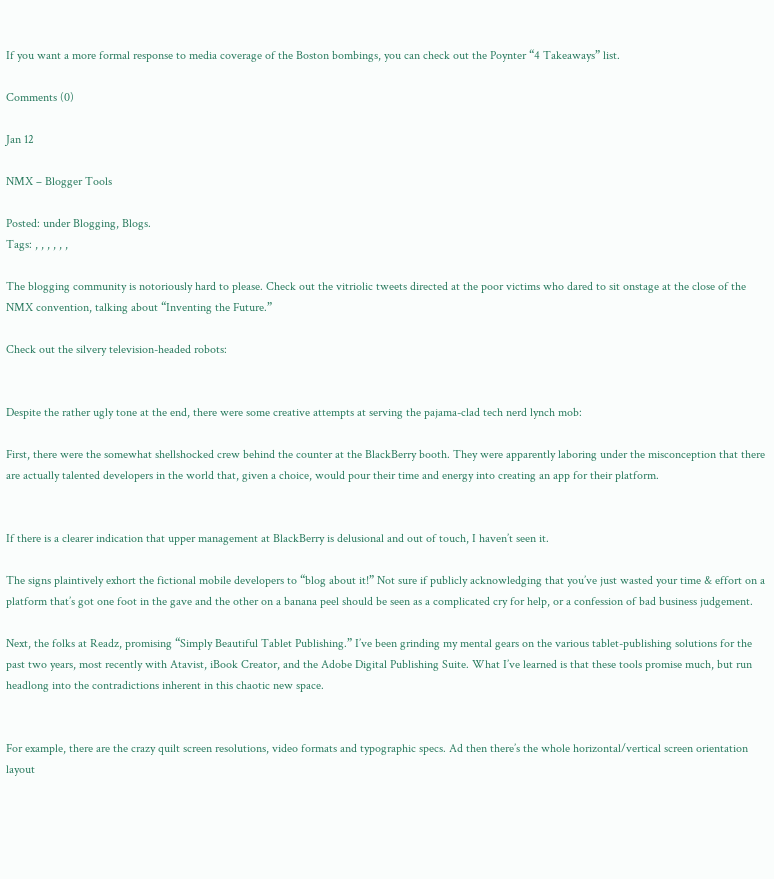If you want a more formal response to media coverage of the Boston bombings, you can check out the Poynter “4 Takeaways” list.

Comments (0)

Jan 12

NMX – Blogger Tools

Posted: under Blogging, Blogs.
Tags: , , , , , ,

The blogging community is notoriously hard to please. Check out the vitriolic tweets directed at the poor victims who dared to sit onstage at the close of the NMX convention, talking about “Inventing the Future.”

Check out the silvery television-headed robots:


Despite the rather ugly tone at the end, there were some creative attempts at serving the pajama-clad tech nerd lynch mob:

First, there were the somewhat shellshocked crew behind the counter at the BlackBerry booth. They were apparently laboring under the misconception that there are actually talented developers in the world that, given a choice, would pour their time and energy into creating an app for their platform.


If there is a clearer indication that upper management at BlackBerry is delusional and out of touch, I haven’t seen it.

The signs plaintively exhort the fictional mobile developers to “blog about it!” Not sure if publicly acknowledging that you’ve just wasted your time & effort on a platform that’s got one foot in the gave and the other on a banana peel should be seen as a complicated cry for help, or a confession of bad business judgement.

Next, the folks at Readz, promising “Simply Beautiful Tablet Publishing.” I’ve been grinding my mental gears on the various tablet-publishing solutions for the past two years, most recently with Atavist, iBook Creator, and the Adobe Digital Publishing Suite. What I’ve learned is that these tools promise much, but run headlong into the contradictions inherent in this chaotic new space.


For example, there are the crazy quilt screen resolutions, video formats and typographic specs. Ad then there’s the whole horizontal/vertical screen orientation layout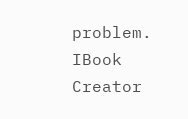problem. IBook Creator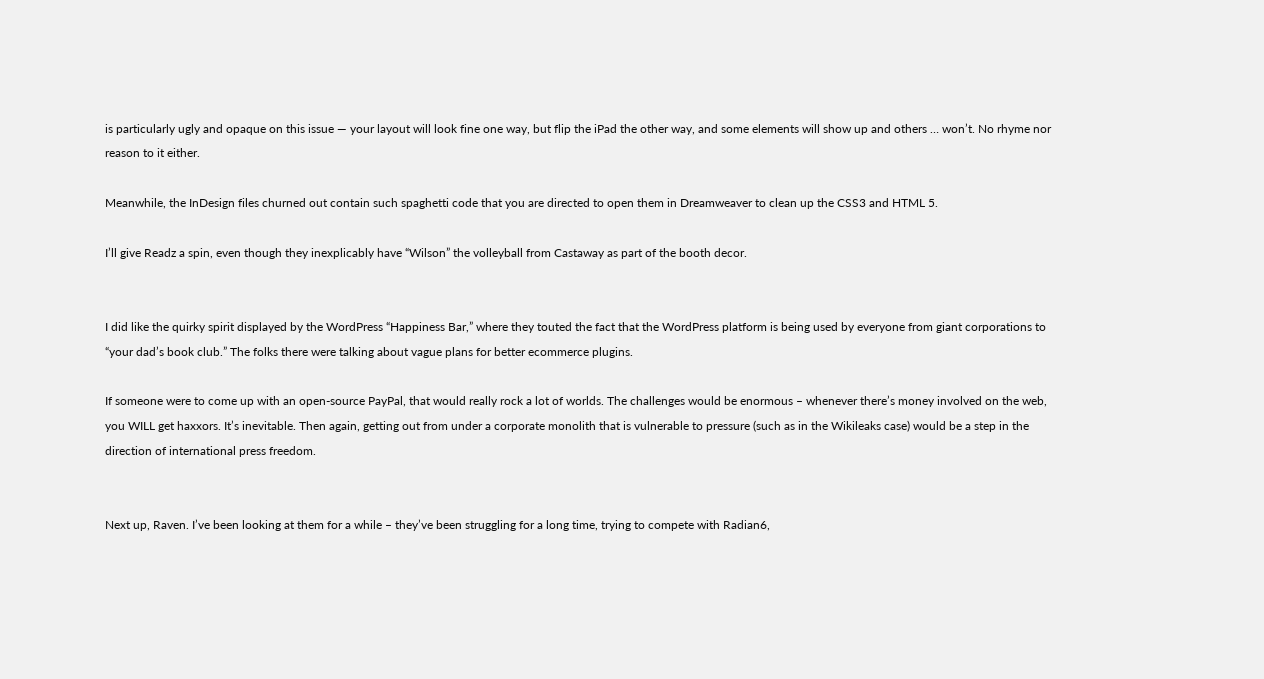is particularly ugly and opaque on this issue — your layout will look fine one way, but flip the iPad the other way, and some elements will show up and others … won’t. No rhyme nor reason to it either.

Meanwhile, the InDesign files churned out contain such spaghetti code that you are directed to open them in Dreamweaver to clean up the CSS3 and HTML 5.

I’ll give Readz a spin, even though they inexplicably have “Wilson” the volleyball from Castaway as part of the booth decor.


I did like the quirky spirit displayed by the WordPress “Happiness Bar,” where they touted the fact that the WordPress platform is being used by everyone from giant corporations to “your dad’s book club.” The folks there were talking about vague plans for better ecommerce plugins.

If someone were to come up with an open-source PayPal, that would really rock a lot of worlds. The challenges would be enormous – whenever there’s money involved on the web, you WILL get haxxors. It’s inevitable. Then again, getting out from under a corporate monolith that is vulnerable to pressure (such as in the Wikileaks case) would be a step in the direction of international press freedom.


Next up, Raven. I’ve been looking at them for a while – they’ve been struggling for a long time, trying to compete with Radian6,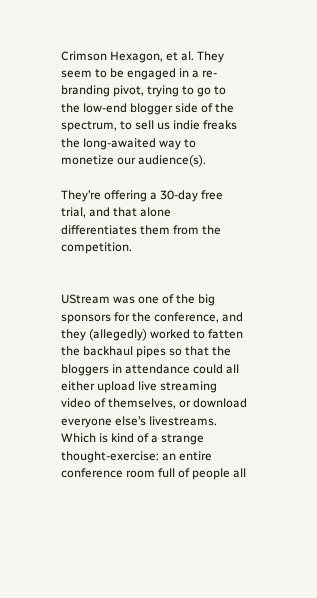Crimson Hexagon, et al. They seem to be engaged in a re-branding pivot, trying to go to the low-end blogger side of the spectrum, to sell us indie freaks the long-awaited way to monetize our audience(s).

They’re offering a 30-day free trial, and that alone differentiates them from the competition.


UStream was one of the big sponsors for the conference, and they (allegedly) worked to fatten the backhaul pipes so that the bloggers in attendance could all either upload live streaming video of themselves, or download everyone else’s livestreams. Which is kind of a strange thought-exercise: an entire conference room full of people all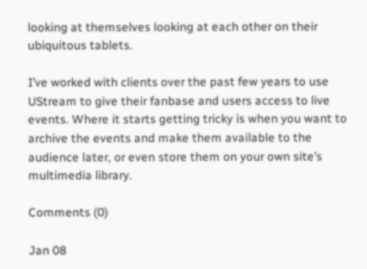looking at themselves looking at each other on their ubiquitous tablets.

I’ve worked with clients over the past few years to use UStream to give their fanbase and users access to live events. Where it starts getting tricky is when you want to archive the events and make them available to the audience later, or even store them on your own site’s multimedia library.

Comments (0)

Jan 08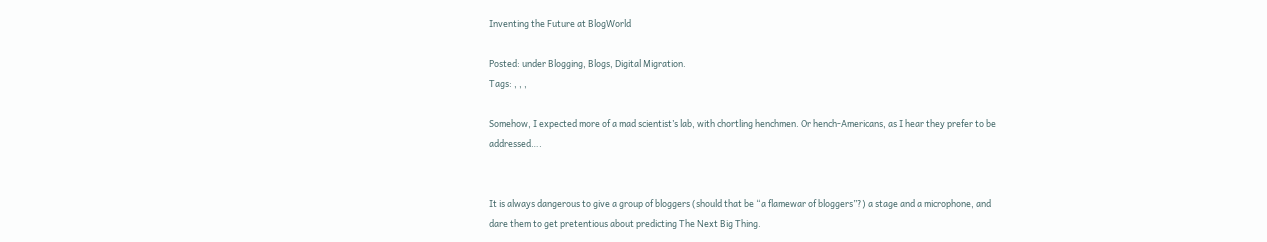Inventing the Future at BlogWorld

Posted: under Blogging, Blogs, Digital Migration.
Tags: , , ,

Somehow, I expected more of a mad scientist’s lab, with chortling henchmen. Or hench-Americans, as I hear they prefer to be addressed….


It is always dangerous to give a group of bloggers (should that be “a flamewar of bloggers”?) a stage and a microphone, and dare them to get pretentious about predicting The Next Big Thing.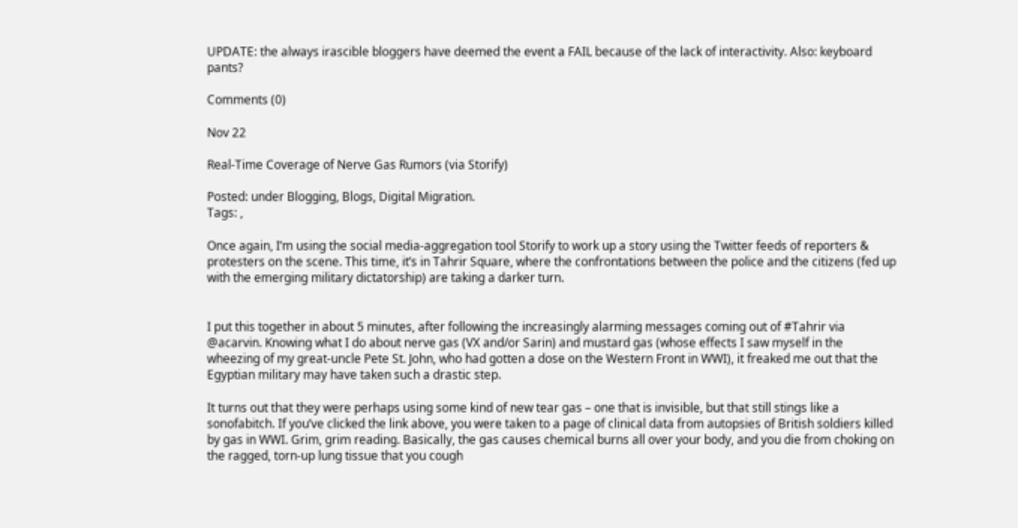UPDATE: the always irascible bloggers have deemed the event a FAIL because of the lack of interactivity. Also: keyboard pants?

Comments (0)

Nov 22

Real-Time Coverage of Nerve Gas Rumors (via Storify)

Posted: under Blogging, Blogs, Digital Migration.
Tags: ,

Once again, I’m using the social media-aggregation tool Storify to work up a story using the Twitter feeds of reporters & protesters on the scene. This time, it’s in Tahrir Square, where the confrontations between the police and the citizens (fed up with the emerging military dictatorship) are taking a darker turn.


I put this together in about 5 minutes, after following the increasingly alarming messages coming out of #Tahrir via @acarvin. Knowing what I do about nerve gas (VX and/or Sarin) and mustard gas (whose effects I saw myself in the wheezing of my great-uncle Pete St. John, who had gotten a dose on the Western Front in WWI), it freaked me out that the Egyptian military may have taken such a drastic step.

It turns out that they were perhaps using some kind of new tear gas – one that is invisible, but that still stings like a sonofabitch. If you’ve clicked the link above, you were taken to a page of clinical data from autopsies of British soldiers killed by gas in WWI. Grim, grim reading. Basically, the gas causes chemical burns all over your body, and you die from choking on the ragged, torn-up lung tissue that you cough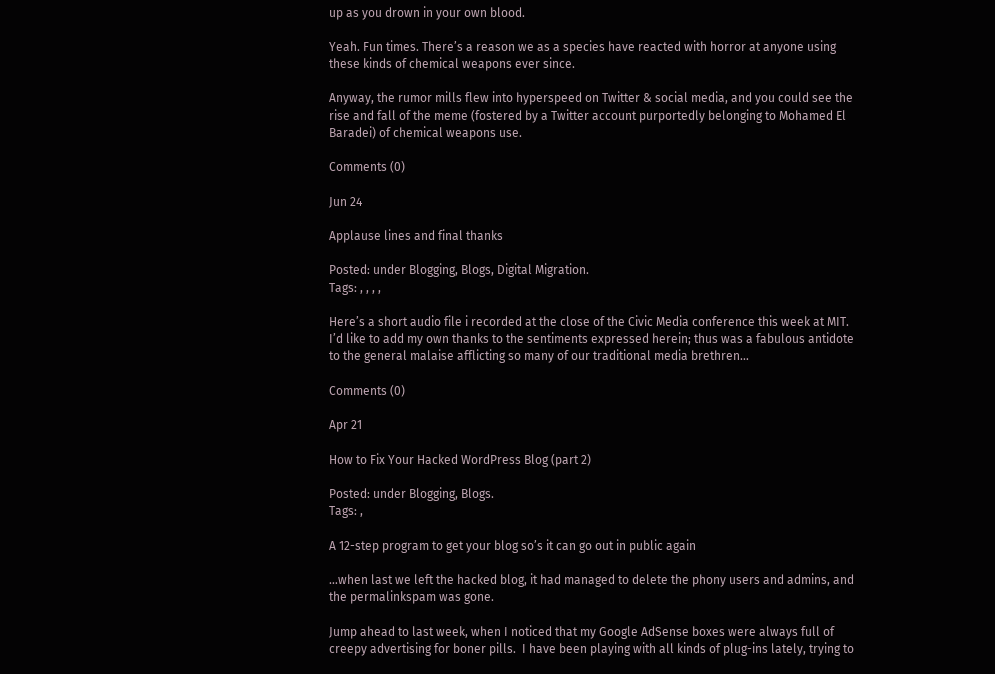up as you drown in your own blood.

Yeah. Fun times. There’s a reason we as a species have reacted with horror at anyone using these kinds of chemical weapons ever since.

Anyway, the rumor mills flew into hyperspeed on Twitter & social media, and you could see the rise and fall of the meme (fostered by a Twitter account purportedly belonging to Mohamed El Baradei) of chemical weapons use.

Comments (0)

Jun 24

Applause lines and final thanks

Posted: under Blogging, Blogs, Digital Migration.
Tags: , , , ,

Here’s a short audio file i recorded at the close of the Civic Media conference this week at MIT. I’d like to add my own thanks to the sentiments expressed herein; thus was a fabulous antidote to the general malaise afflicting so many of our traditional media brethren…

Comments (0)

Apr 21

How to Fix Your Hacked WordPress Blog (part 2)

Posted: under Blogging, Blogs.
Tags: ,

A 12-step program to get your blog so’s it can go out in public again

…when last we left the hacked blog, it had managed to delete the phony users and admins, and the permalinkspam was gone.

Jump ahead to last week, when I noticed that my Google AdSense boxes were always full of creepy advertising for boner pills.  I have been playing with all kinds of plug-ins lately, trying to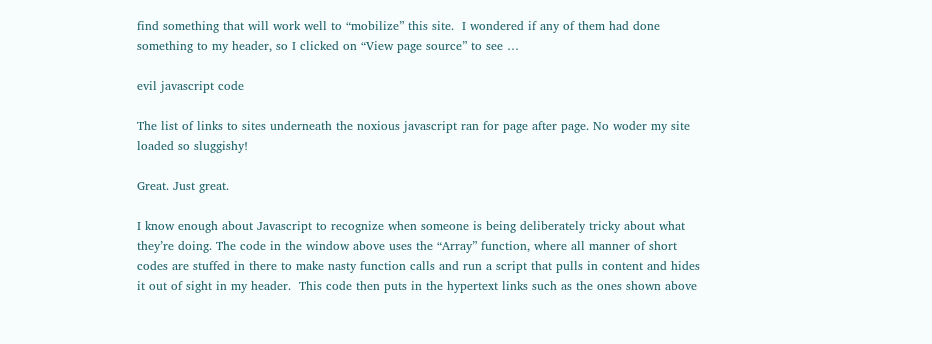find something that will work well to “mobilize” this site.  I wondered if any of them had done something to my header, so I clicked on “View page source” to see …

evil javascript code

The list of links to sites underneath the noxious javascript ran for page after page. No woder my site loaded so sluggishy!

Great. Just great.

I know enough about Javascript to recognize when someone is being deliberately tricky about what they’re doing. The code in the window above uses the “Array” function, where all manner of short codes are stuffed in there to make nasty function calls and run a script that pulls in content and hides it out of sight in my header.  This code then puts in the hypertext links such as the ones shown above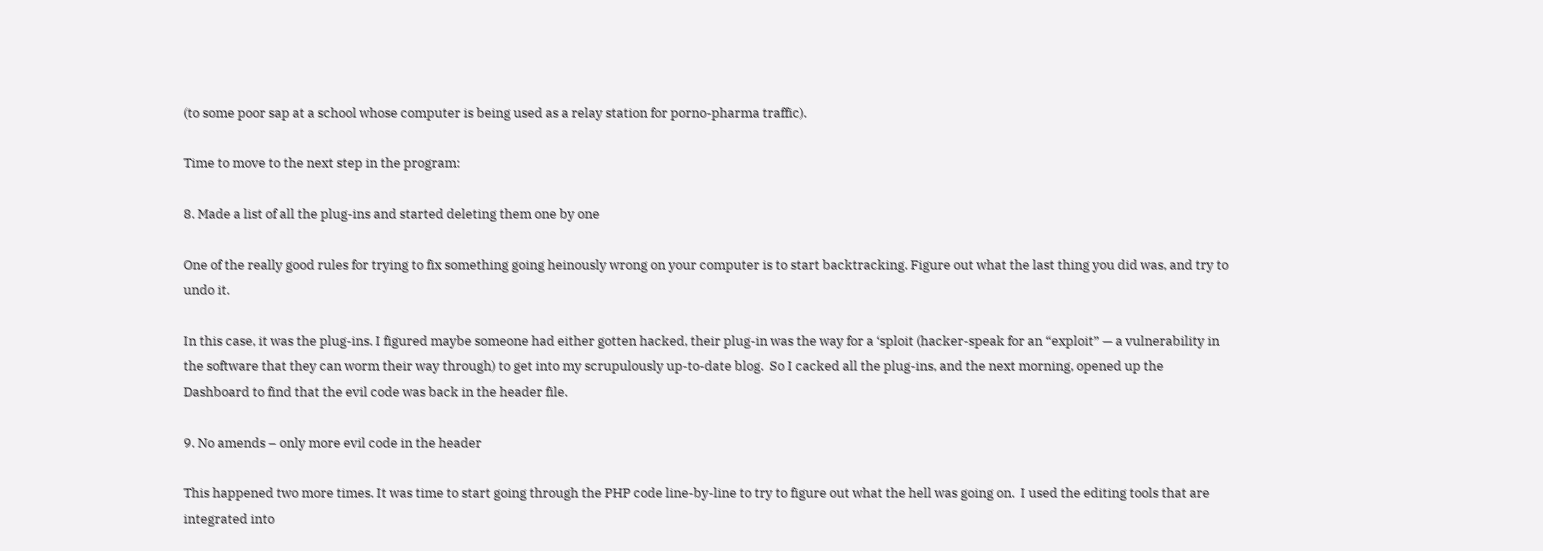(to some poor sap at a school whose computer is being used as a relay station for porno-pharma traffic).

Time to move to the next step in the program:

8. Made a list of all the plug-ins and started deleting them one by one

One of the really good rules for trying to fix something going heinously wrong on your computer is to start backtracking. Figure out what the last thing you did was, and try to undo it.

In this case, it was the plug-ins. I figured maybe someone had either gotten hacked, their plug-in was the way for a ‘sploit (hacker-speak for an “exploit” — a vulnerability in the software that they can worm their way through) to get into my scrupulously up-to-date blog.  So I cacked all the plug-ins, and the next morning, opened up the Dashboard to find that the evil code was back in the header file.

9. No amends – only more evil code in the header

This happened two more times. It was time to start going through the PHP code line-by-line to try to figure out what the hell was going on.  I used the editing tools that are integrated into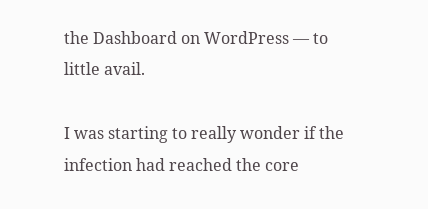the Dashboard on WordPress — to little avail.

I was starting to really wonder if the infection had reached the core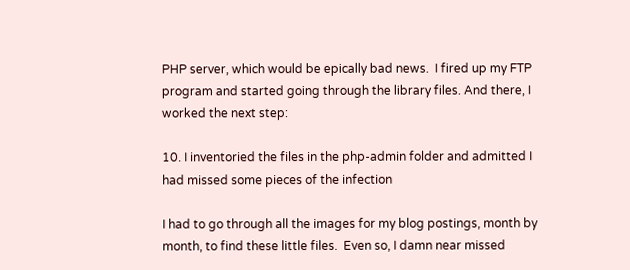PHP server, which would be epically bad news.  I fired up my FTP program and started going through the library files. And there, I worked the next step:

10. I inventoried the files in the php-admin folder and admitted I had missed some pieces of the infection

I had to go through all the images for my blog postings, month by month, to find these little files.  Even so, I damn near missed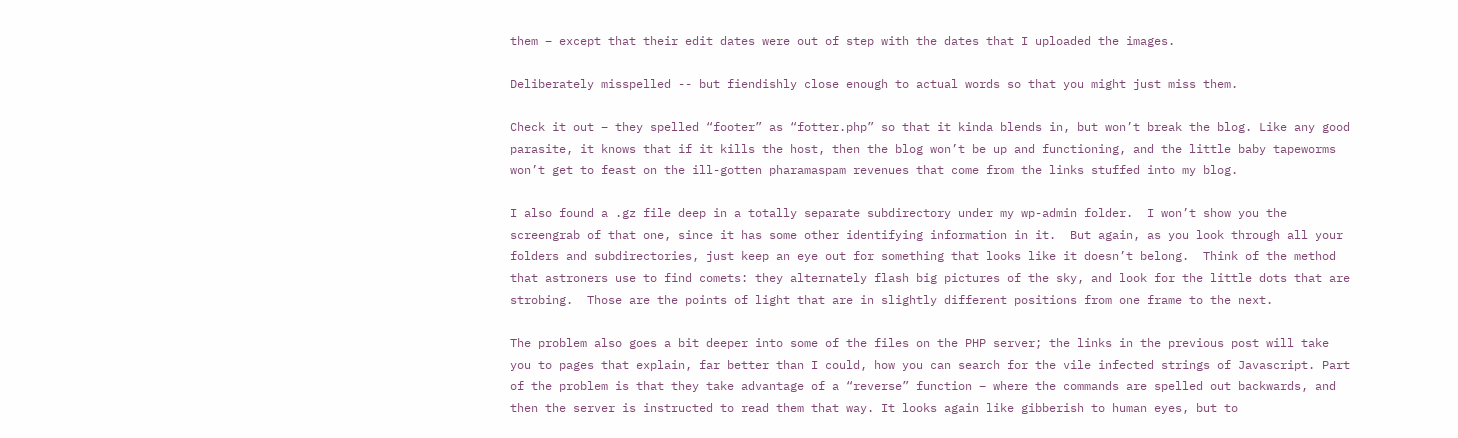them – except that their edit dates were out of step with the dates that I uploaded the images.

Deliberately misspelled -- but fiendishly close enough to actual words so that you might just miss them.

Check it out – they spelled “footer” as “fotter.php” so that it kinda blends in, but won’t break the blog. Like any good parasite, it knows that if it kills the host, then the blog won’t be up and functioning, and the little baby tapeworms won’t get to feast on the ill-gotten pharamaspam revenues that come from the links stuffed into my blog.

I also found a .gz file deep in a totally separate subdirectory under my wp-admin folder.  I won’t show you the screengrab of that one, since it has some other identifying information in it.  But again, as you look through all your folders and subdirectories, just keep an eye out for something that looks like it doesn’t belong.  Think of the method that astroners use to find comets: they alternately flash big pictures of the sky, and look for the little dots that are strobing.  Those are the points of light that are in slightly different positions from one frame to the next.

The problem also goes a bit deeper into some of the files on the PHP server; the links in the previous post will take you to pages that explain, far better than I could, how you can search for the vile infected strings of Javascript. Part of the problem is that they take advantage of a “reverse” function – where the commands are spelled out backwards, and then the server is instructed to read them that way. It looks again like gibberish to human eyes, but to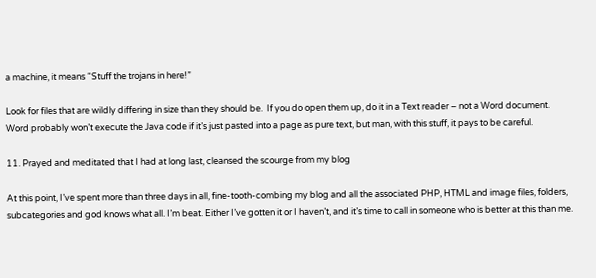a machine, it means “Stuff the trojans in here!”

Look for files that are wildly differing in size than they should be.  If you do open them up, do it in a Text reader – not a Word document. Word probably won’t execute the Java code if it’s just pasted into a page as pure text, but man, with this stuff, it pays to be careful.

11. Prayed and meditated that I had at long last, cleansed the scourge from my blog

At this point, I’ve spent more than three days in all, fine-tooth-combing my blog and all the associated PHP, HTML and image files, folders, subcategories and god knows what all. I’m beat. Either I’ve gotten it or I haven’t, and it’s time to call in someone who is better at this than me.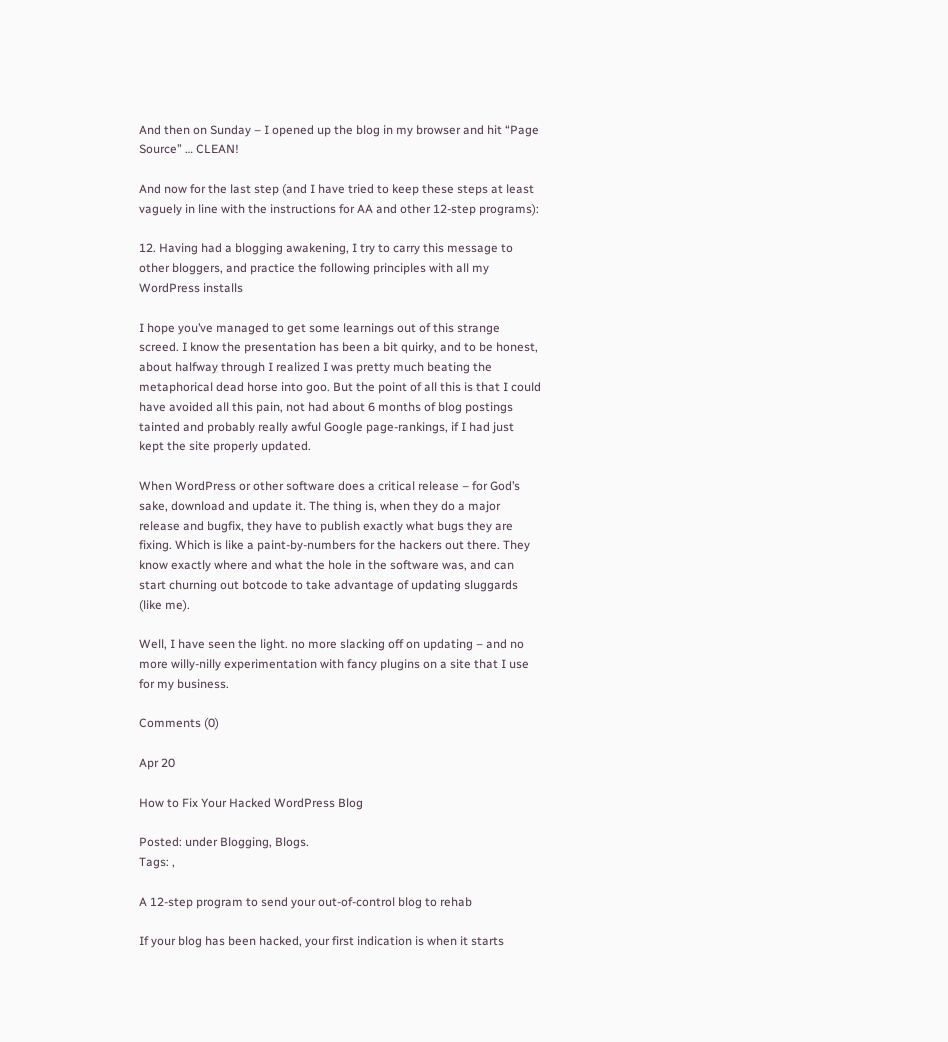And then on Sunday – I opened up the blog in my browser and hit “Page Source” … CLEAN!

And now for the last step (and I have tried to keep these steps at least vaguely in line with the instructions for AA and other 12-step programs):

12. Having had a blogging awakening, I try to carry this message to other bloggers, and practice the following principles with all my WordPress installs

I hope you’ve managed to get some learnings out of this strange screed. I know the presentation has been a bit quirky, and to be honest, about halfway through I realized I was pretty much beating the metaphorical dead horse into goo. But the point of all this is that I could have avoided all this pain, not had about 6 months of blog postings tainted and probably really awful Google page-rankings, if I had just kept the site properly updated.

When WordPress or other software does a critical release – for God’s sake, download and update it. The thing is, when they do a major release and bugfix, they have to publish exactly what bugs they are fixing. Which is like a paint-by-numbers for the hackers out there. They know exactly where and what the hole in the software was, and can start churning out botcode to take advantage of updating sluggards (like me).

Well, I have seen the light. no more slacking off on updating – and no more willy-nilly experimentation with fancy plugins on a site that I use for my business.

Comments (0)

Apr 20

How to Fix Your Hacked WordPress Blog

Posted: under Blogging, Blogs.
Tags: ,

A 12-step program to send your out-of-control blog to rehab

If your blog has been hacked, your first indication is when it starts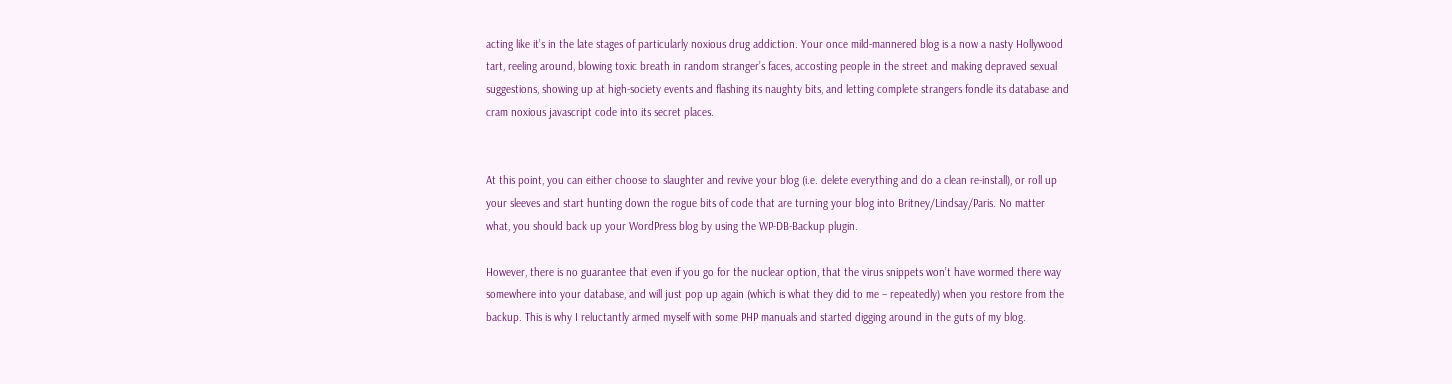acting like it’s in the late stages of particularly noxious drug addiction. Your once mild-mannered blog is a now a nasty Hollywood tart, reeling around, blowing toxic breath in random stranger’s faces, accosting people in the street and making depraved sexual suggestions, showing up at high-society events and flashing its naughty bits, and letting complete strangers fondle its database and cram noxious javascript code into its secret places.


At this point, you can either choose to slaughter and revive your blog (i.e. delete everything and do a clean re-install), or roll up your sleeves and start hunting down the rogue bits of code that are turning your blog into Britney/Lindsay/Paris. No matter what, you should back up your WordPress blog by using the WP-DB-Backup plugin.

However, there is no guarantee that even if you go for the nuclear option, that the virus snippets won’t have wormed there way somewhere into your database, and will just pop up again (which is what they did to me – repeatedly) when you restore from the backup. This is why I reluctantly armed myself with some PHP manuals and started digging around in the guts of my blog.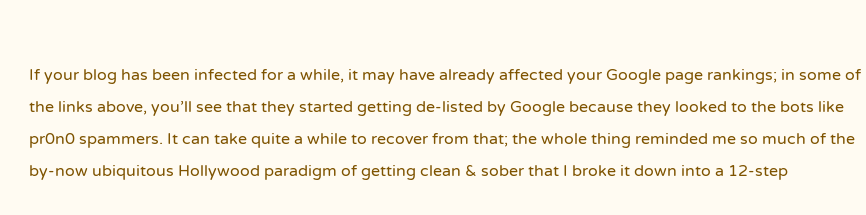If your blog has been infected for a while, it may have already affected your Google page rankings; in some of the links above, you’ll see that they started getting de-listed by Google because they looked to the bots like pr0n0 spammers. It can take quite a while to recover from that; the whole thing reminded me so much of the by-now ubiquitous Hollywood paradigm of getting clean & sober that I broke it down into a 12-step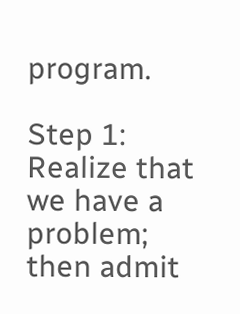program.

Step 1: Realize that we have a problem; then admit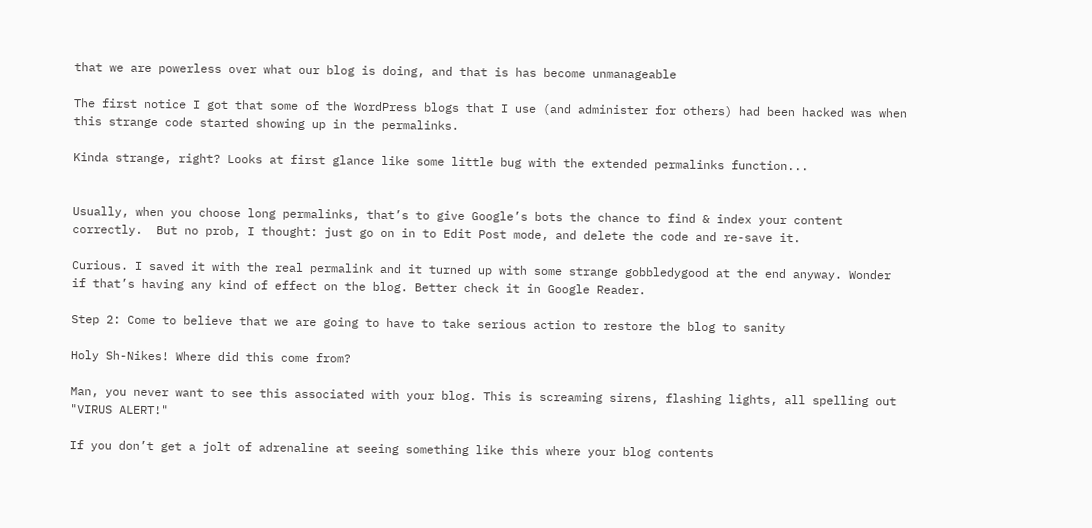that we are powerless over what our blog is doing, and that is has become unmanageable

The first notice I got that some of the WordPress blogs that I use (and administer for others) had been hacked was when this strange code started showing up in the permalinks.

Kinda strange, right? Looks at first glance like some little bug with the extended permalinks function...


Usually, when you choose long permalinks, that’s to give Google’s bots the chance to find & index your content correctly.  But no prob, I thought: just go on in to Edit Post mode, and delete the code and re-save it.

Curious. I saved it with the real permalink and it turned up with some strange gobbledygood at the end anyway. Wonder if that’s having any kind of effect on the blog. Better check it in Google Reader.

Step 2: Come to believe that we are going to have to take serious action to restore the blog to sanity

Holy Sh-Nikes! Where did this come from?

Man, you never want to see this associated with your blog. This is screaming sirens, flashing lights, all spelling out "VIRUS ALERT!"

If you don’t get a jolt of adrenaline at seeing something like this where your blog contents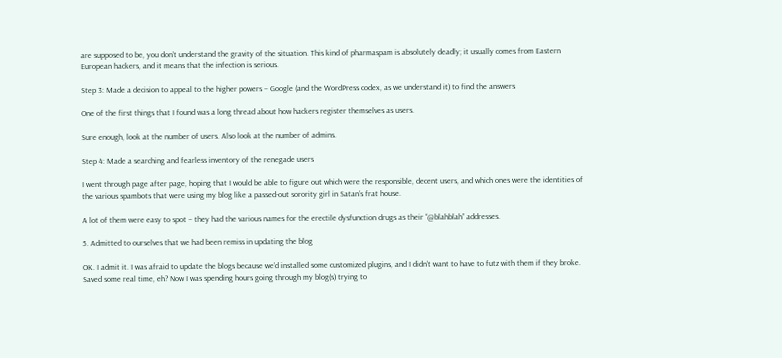are supposed to be, you don’t understand the gravity of the situation. This kind of pharmaspam is absolutely deadly; it usually comes from Eastern European hackers, and it means that the infection is serious.

Step 3: Made a decision to appeal to the higher powers – Google (and the WordPress codex, as we understand it) to find the answers

One of the first things that I found was a long thread about how hackers register themselves as users.

Sure enough, look at the number of users. Also look at the number of admins.

Step 4: Made a searching and fearless inventory of the renegade users

I went through page after page, hoping that I would be able to figure out which were the responsible, decent users, and which ones were the identities of the various spambots that were using my blog like a passed-out sorority girl in Satan’s frat house.

A lot of them were easy to spot – they had the various names for the erectile dysfunction drugs as their “@blahblah” addresses.

5. Admitted to ourselves that we had been remiss in updating the blog

OK. I admit it. I was afraid to update the blogs because we’d installed some customized plugins, and I didn’t want to have to futz with them if they broke. Saved some real time, eh? Now I was spending hours going through my blog(s) trying to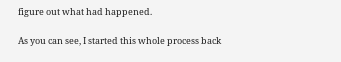figure out what had happened.

As you can see, I started this whole process back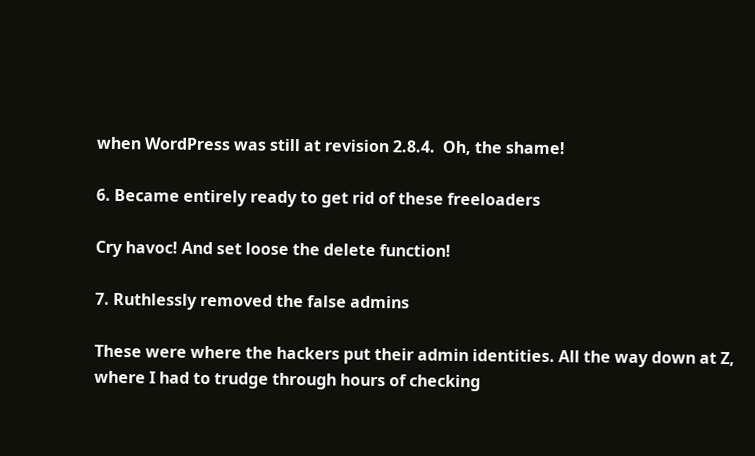when WordPress was still at revision 2.8.4.  Oh, the shame!

6. Became entirely ready to get rid of these freeloaders

Cry havoc! And set loose the delete function!

7. Ruthlessly removed the false admins

These were where the hackers put their admin identities. All the way down at Z, where I had to trudge through hours of checking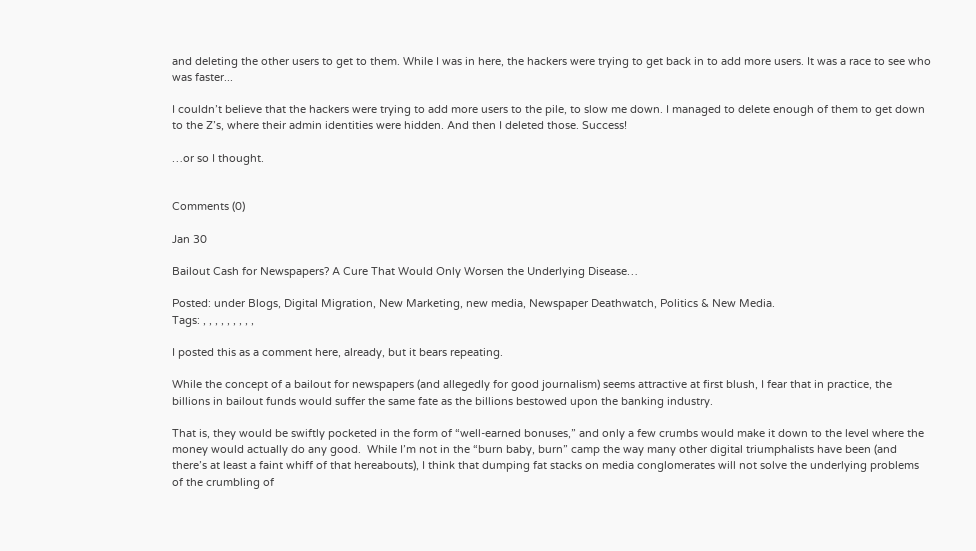and deleting the other users to get to them. While I was in here, the hackers were trying to get back in to add more users. It was a race to see who was faster...

I couldn’t believe that the hackers were trying to add more users to the pile, to slow me down. I managed to delete enough of them to get down to the Z’s, where their admin identities were hidden. And then I deleted those. Success!

…or so I thought.


Comments (0)

Jan 30

Bailout Cash for Newspapers? A Cure That Would Only Worsen the Underlying Disease…

Posted: under Blogs, Digital Migration, New Marketing, new media, Newspaper Deathwatch, Politics & New Media.
Tags: , , , , , , , , ,

I posted this as a comment here, already, but it bears repeating.

While the concept of a bailout for newspapers (and allegedly for good journalism) seems attractive at first blush, I fear that in practice, the billions in bailout funds would suffer the same fate as the billions bestowed upon the banking industry.

That is, they would be swiftly pocketed in the form of “well-earned bonuses,” and only a few crumbs would make it down to the level where the money would actually do any good.  While I’m not in the “burn baby, burn” camp the way many other digital triumphalists have been (and there’s at least a faint whiff of that hereabouts), I think that dumping fat stacks on media conglomerates will not solve the underlying problems of the crumbling of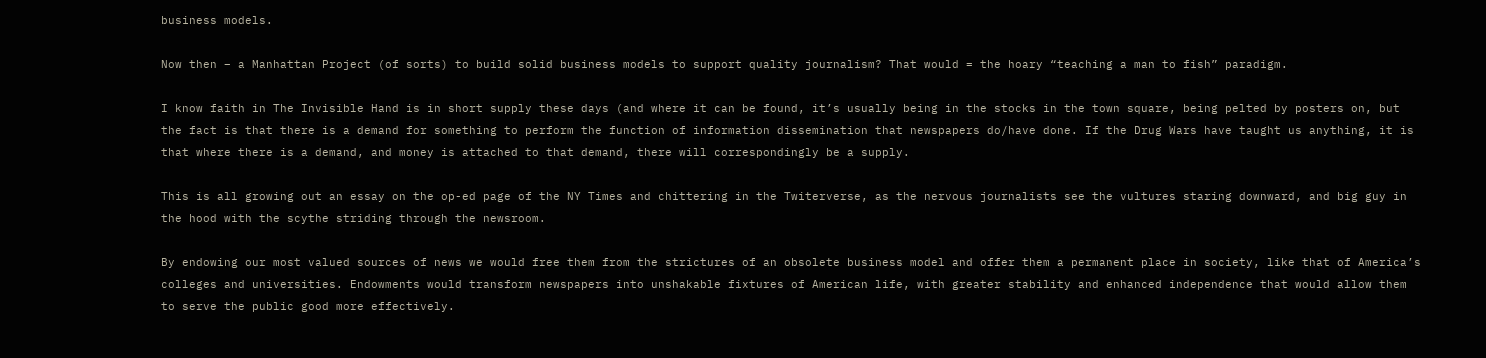business models.

Now then – a Manhattan Project (of sorts) to build solid business models to support quality journalism? That would = the hoary “teaching a man to fish” paradigm.

I know faith in The Invisible Hand is in short supply these days (and where it can be found, it’s usually being in the stocks in the town square, being pelted by posters on, but the fact is that there is a demand for something to perform the function of information dissemination that newspapers do/have done. If the Drug Wars have taught us anything, it is that where there is a demand, and money is attached to that demand, there will correspondingly be a supply.

This is all growing out an essay on the op-ed page of the NY Times and chittering in the Twiterverse, as the nervous journalists see the vultures staring downward, and big guy in the hood with the scythe striding through the newsroom.

By endowing our most valued sources of news we would free them from the strictures of an obsolete business model and offer them a permanent place in society, like that of America’s colleges and universities. Endowments would transform newspapers into unshakable fixtures of American life, with greater stability and enhanced independence that would allow them to serve the public good more effectively.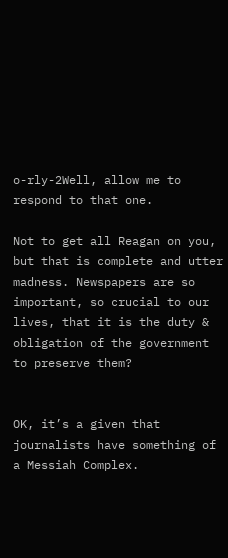o-rly-2Well, allow me to respond to that one.

Not to get all Reagan on you, but that is complete and utter madness. Newspapers are so important, so crucial to our lives, that it is the duty & obligation of the government to preserve them?


OK, it’s a given that journalists have something of a Messiah Complex.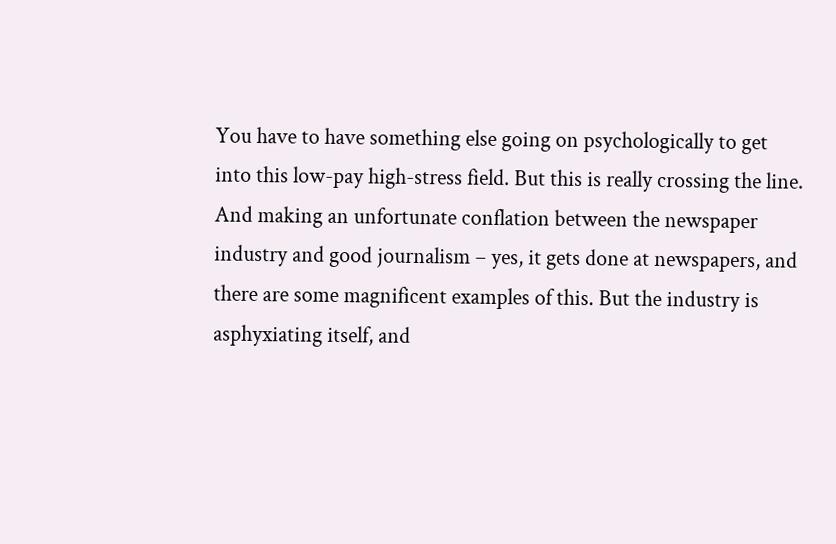You have to have something else going on psychologically to get into this low-pay high-stress field. But this is really crossing the line. And making an unfortunate conflation between the newspaper industry and good journalism – yes, it gets done at newspapers, and there are some magnificent examples of this. But the industry is asphyxiating itself, and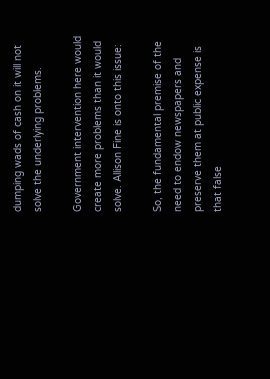dumping wads of cash on it will not solve the underlying problems.

Government intervention here would create more problems than it would solve. Allison Fine is onto this issue:

So, the fundamental premise of the need to endow newspapers and preserve them at public expense is that false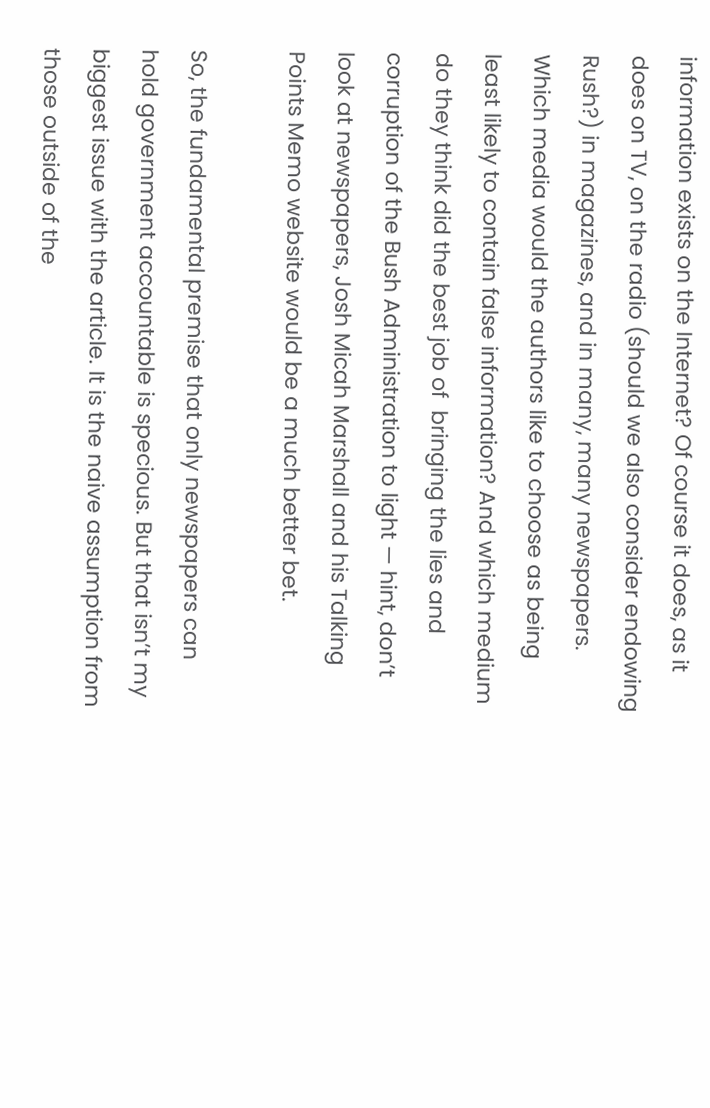information exists on the Internet? Of course it does, as it does on TV, on the radio (should we also consider endowing Rush?) in magazines, and in many, many newspapers. Which media would the authors like to choose as being least likely to contain false information? And which medium do they think did the best job of  bringing the lies and corruption of the Bush Administration to light — hint, don’t look at newspapers, Josh Micah Marshall and his Talking Points Memo website would be a much better bet.

So, the fundamental premise that only newspapers can hold government accountable is specious. But that isn’t my biggest issue with the article. It is the naive assumption from those outside of the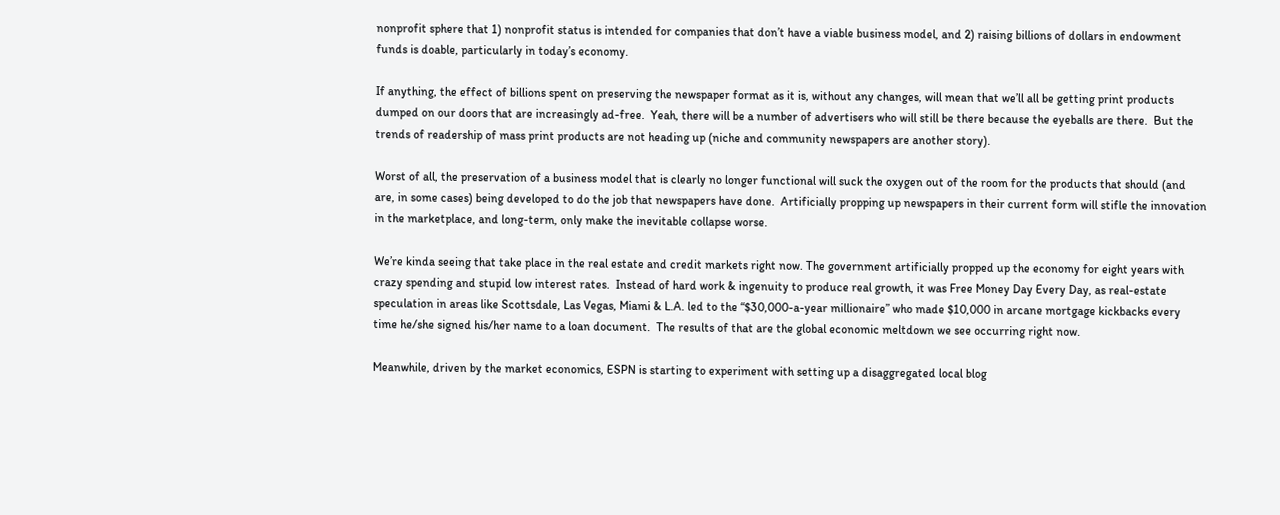nonprofit sphere that 1) nonprofit status is intended for companies that don’t have a viable business model, and 2) raising billions of dollars in endowment funds is doable, particularly in today’s economy.

If anything, the effect of billions spent on preserving the newspaper format as it is, without any changes, will mean that we’ll all be getting print products dumped on our doors that are increasingly ad-free.  Yeah, there will be a number of advertisers who will still be there because the eyeballs are there.  But the trends of readership of mass print products are not heading up (niche and community newspapers are another story).

Worst of all, the preservation of a business model that is clearly no longer functional will suck the oxygen out of the room for the products that should (and are, in some cases) being developed to do the job that newspapers have done.  Artificially propping up newspapers in their current form will stifle the innovation in the marketplace, and long-term, only make the inevitable collapse worse.

We’re kinda seeing that take place in the real estate and credit markets right now. The government artificially propped up the economy for eight years with crazy spending and stupid low interest rates.  Instead of hard work & ingenuity to produce real growth, it was Free Money Day Every Day, as real-estate speculation in areas like Scottsdale, Las Vegas, Miami & L.A. led to the “$30,000-a-year millionaire” who made $10,000 in arcane mortgage kickbacks every time he/she signed his/her name to a loan document.  The results of that are the global economic meltdown we see occurring right now.

Meanwhile, driven by the market economics, ESPN is starting to experiment with setting up a disaggregated local blog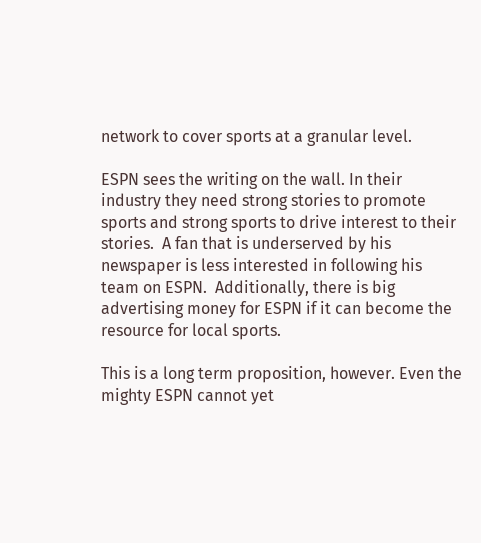network to cover sports at a granular level.

ESPN sees the writing on the wall. In their industry they need strong stories to promote sports and strong sports to drive interest to their stories.  A fan that is underserved by his newspaper is less interested in following his team on ESPN.  Additionally, there is big advertising money for ESPN if it can become the resource for local sports.

This is a long term proposition, however. Even the mighty ESPN cannot yet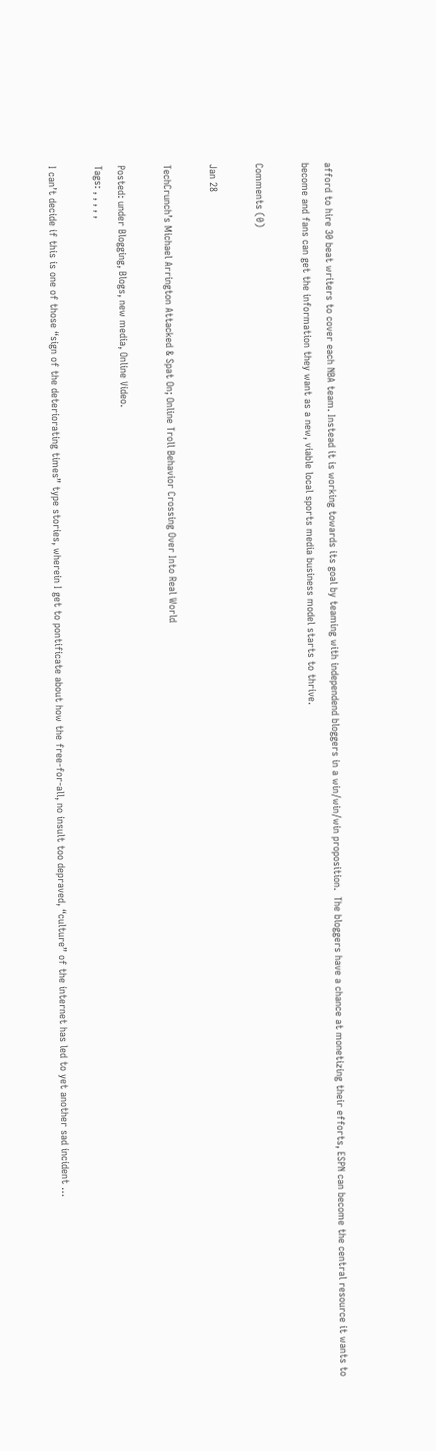afford to hire 30 beat writers to cover each NBA team. Instead it is working towards its goal by teaming with independend bloggers in a win/win/win proposition.  The bloggers have a chance at monetizing their efforts, ESPN can become the central resource it wants to become and fans can get the information they want as a new, viable local sports media business model starts to thrive.

Comments (0)

Jan 28

TechCrunch’s Michael Arrington Attacked & Spat On; Online Troll Behavior Crossing Over Into Real World

Posted: under Blogging, Blogs, new media, Online Video.
Tags: , , , , ,

I can’t decide if this is one of those “sign of the deteriorating times” type stories, wherein I get to pontificate about how the free-for-all, no insult too depraved, “culture” of the internet has led to yet another sad incident …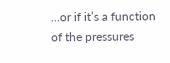…or if it’s a function of the pressures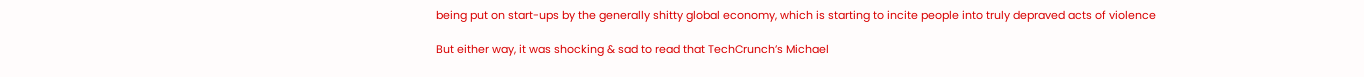being put on start-ups by the generally shitty global economy, which is starting to incite people into truly depraved acts of violence

But either way, it was shocking & sad to read that TechCrunch’s Michael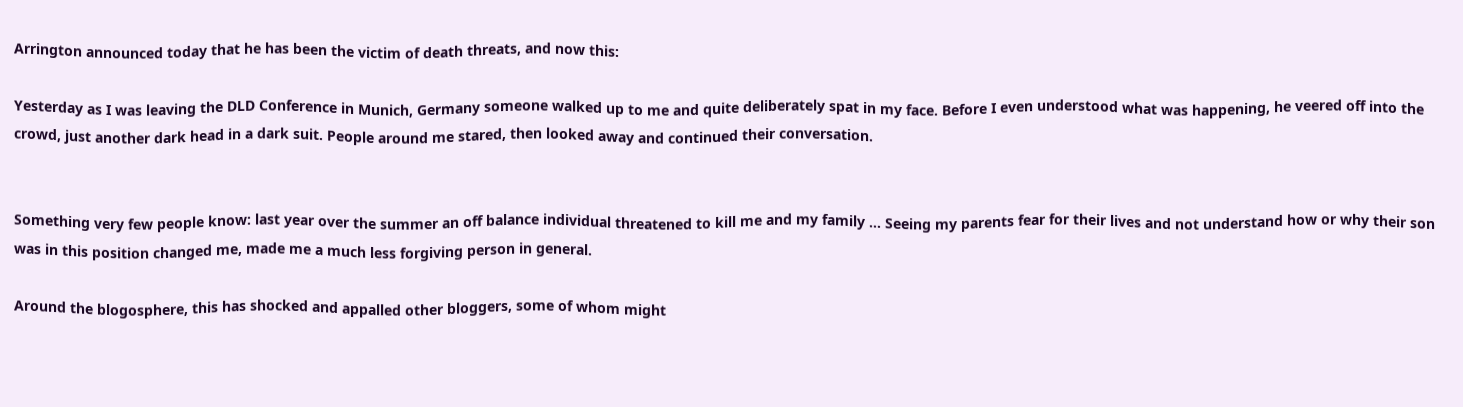Arrington announced today that he has been the victim of death threats, and now this:

Yesterday as I was leaving the DLD Conference in Munich, Germany someone walked up to me and quite deliberately spat in my face. Before I even understood what was happening, he veered off into the crowd, just another dark head in a dark suit. People around me stared, then looked away and continued their conversation.


Something very few people know: last year over the summer an off balance individual threatened to kill me and my family … Seeing my parents fear for their lives and not understand how or why their son was in this position changed me, made me a much less forgiving person in general.

Around the blogosphere, this has shocked and appalled other bloggers, some of whom might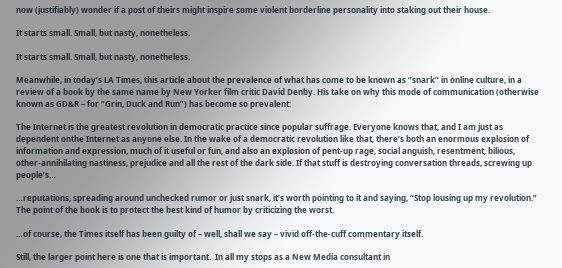now (justifiably) wonder if a post of theirs might inspire some violent borderline personality into staking out their house.

It starts small. Small, but nasty, nonetheless.

It starts small. Small, but nasty, nonetheless.

Meanwhile, in today’s LA Times, this article about the prevalence of what has come to be known as “snark” in online culture, in a review of a book by the same name by New Yorker film critic David Denby. His take on why this mode of communication (otherwise known as GD&R – for “Grin, Duck and Run”) has become so prevalent:

The Internet is the greatest revolution in democratic practice since popular suffrage. Everyone knows that, and I am just as dependent onthe Internet as anyone else. In the wake of a democratic revolution like that, there’s both an enormous explosion of information and expression, much of it useful or fun, and also an explosion of pent-up rage, social anguish, resentment, bilious, other-annihilating nastiness, prejudice and all the rest of the dark side. If that stuff is destroying conversation threads, screwing up people’s…

…reputations, spreading around unchecked rumor or just snark, it’s worth pointing to it and saying, “Stop lousing up my revolution.” The point of the book is to protect the best kind of humor by criticizing the worst.

…of course, the Times itself has been guilty of – well, shall we say – vivid off-the-cuff commentary itself.

Still, the larger point here is one that is important.  In all my stops as a New Media consultant in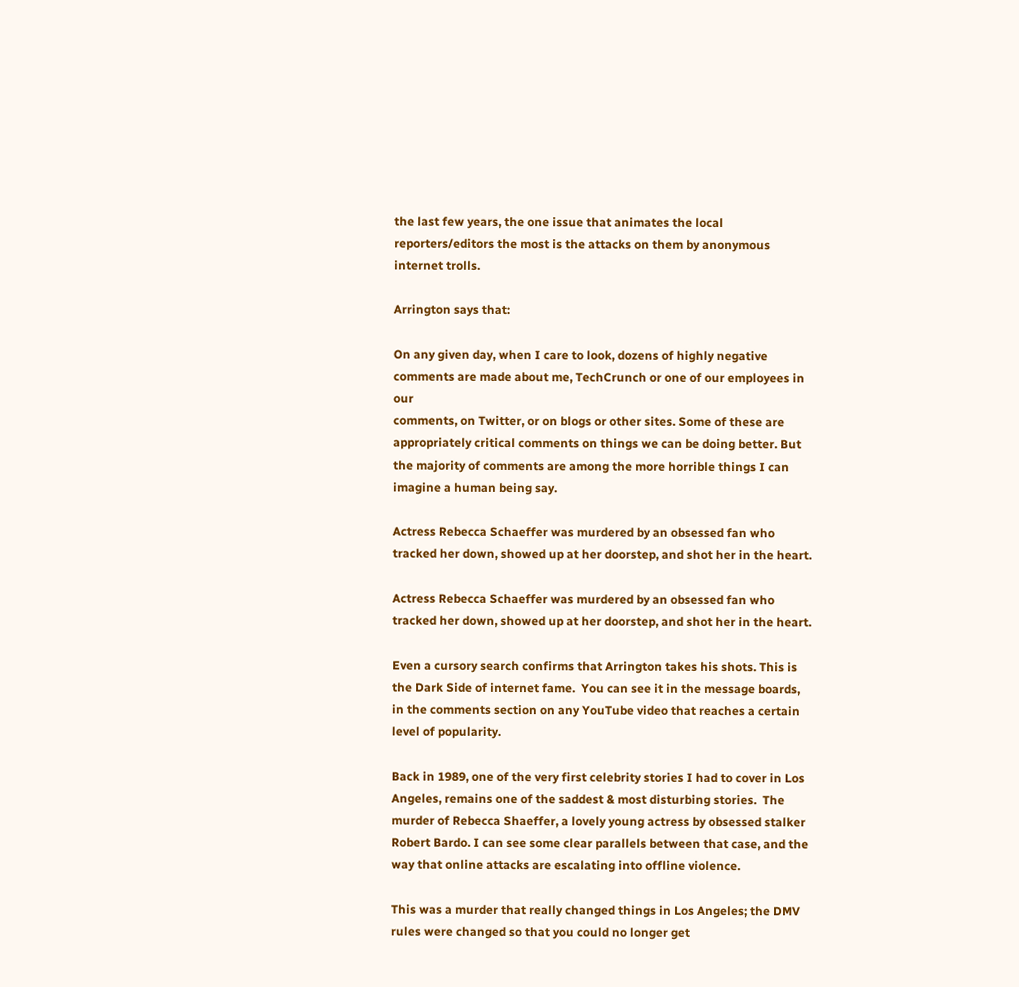the last few years, the one issue that animates the local reporters/editors the most is the attacks on them by anonymous internet trolls.

Arrington says that:

On any given day, when I care to look, dozens of highly negative comments are made about me, TechCrunch or one of our employees in our
comments, on Twitter, or on blogs or other sites. Some of these are appropriately critical comments on things we can be doing better. But
the majority of comments are among the more horrible things I can imagine a human being say.

Actress Rebecca Schaeffer was murdered by an obsessed fan who tracked her down, showed up at her doorstep, and shot her in the heart.

Actress Rebecca Schaeffer was murdered by an obsessed fan who tracked her down, showed up at her doorstep, and shot her in the heart.

Even a cursory search confirms that Arrington takes his shots. This is the Dark Side of internet fame.  You can see it in the message boards, in the comments section on any YouTube video that reaches a certain level of popularity.

Back in 1989, one of the very first celebrity stories I had to cover in Los Angeles, remains one of the saddest & most disturbing stories.  The murder of Rebecca Shaeffer, a lovely young actress by obsessed stalker Robert Bardo. I can see some clear parallels between that case, and the way that online attacks are escalating into offline violence.

This was a murder that really changed things in Los Angeles; the DMV rules were changed so that you could no longer get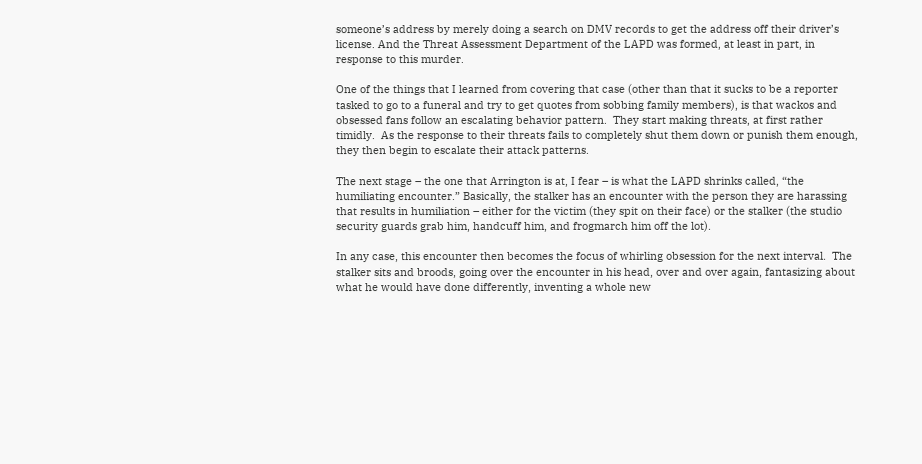someone’s address by merely doing a search on DMV records to get the address off their driver’s license. And the Threat Assessment Department of the LAPD was formed, at least in part, in response to this murder.

One of the things that I learned from covering that case (other than that it sucks to be a reporter tasked to go to a funeral and try to get quotes from sobbing family members), is that wackos and obsessed fans follow an escalating behavior pattern.  They start making threats, at first rather timidly.  As the response to their threats fails to completely shut them down or punish them enough, they then begin to escalate their attack patterns.

The next stage – the one that Arrington is at, I fear – is what the LAPD shrinks called, “the humiliating encounter.” Basically, the stalker has an encounter with the person they are harassing that results in humiliation – either for the victim (they spit on their face) or the stalker (the studio security guards grab him, handcuff him, and frogmarch him off the lot).

In any case, this encounter then becomes the focus of whirling obsession for the next interval.  The stalker sits and broods, going over the encounter in his head, over and over again, fantasizing about what he would have done differently, inventing a whole new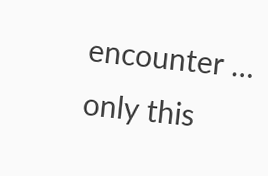encounter … only this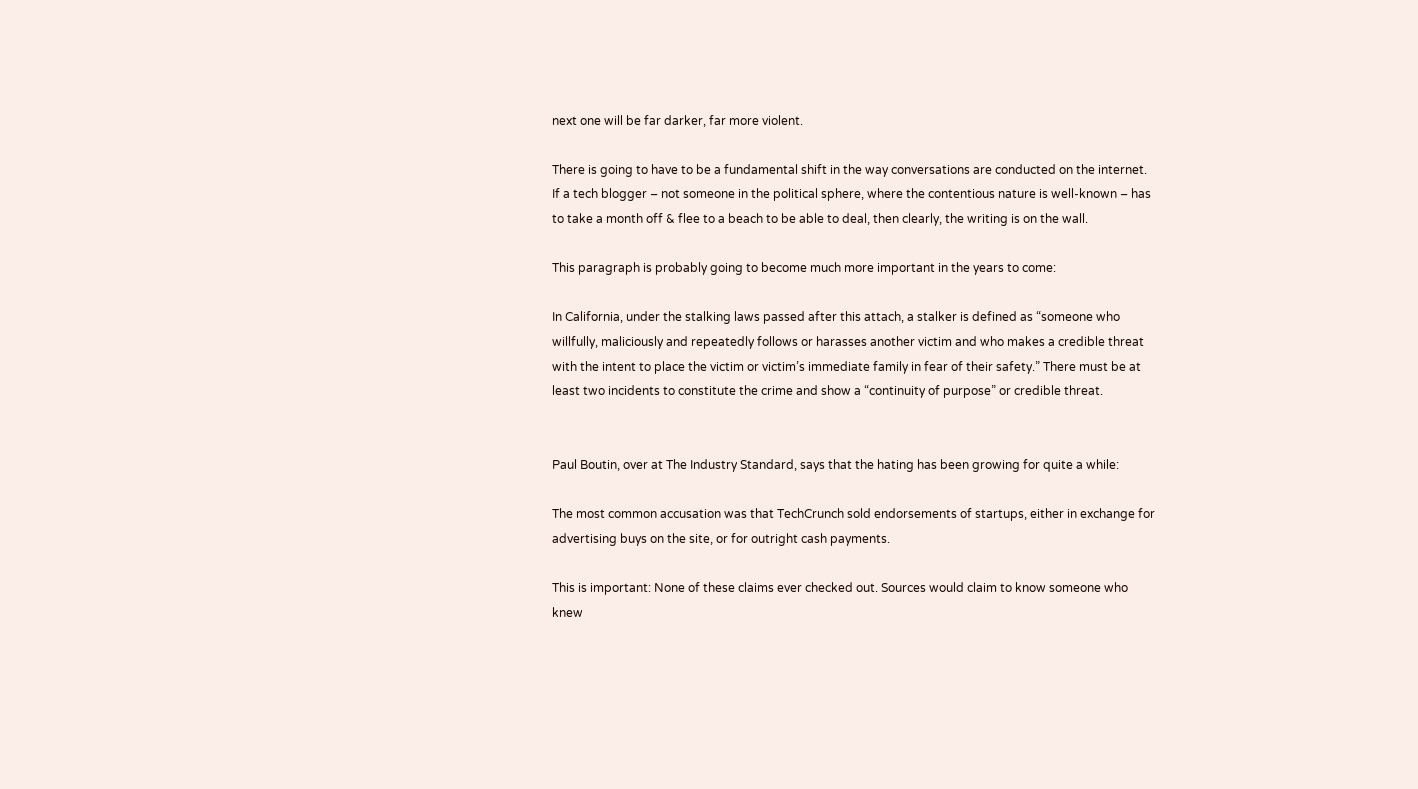next one will be far darker, far more violent.

There is going to have to be a fundamental shift in the way conversations are conducted on the internet.  If a tech blogger – not someone in the political sphere, where the contentious nature is well-known – has to take a month off & flee to a beach to be able to deal, then clearly, the writing is on the wall.

This paragraph is probably going to become much more important in the years to come:

In California, under the stalking laws passed after this attach, a stalker is defined as “someone who willfully, maliciously and repeatedly follows or harasses another victim and who makes a credible threat with the intent to place the victim or victim’s immediate family in fear of their safety.” There must be at least two incidents to constitute the crime and show a “continuity of purpose” or credible threat.


Paul Boutin, over at The Industry Standard, says that the hating has been growing for quite a while:

The most common accusation was that TechCrunch sold endorsements of startups, either in exchange for advertising buys on the site, or for outright cash payments.

This is important: None of these claims ever checked out. Sources would claim to know someone who knew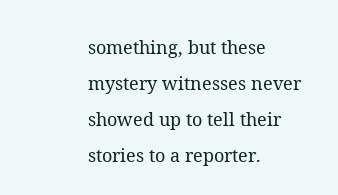something, but these mystery witnesses never showed up to tell their stories to a reporter.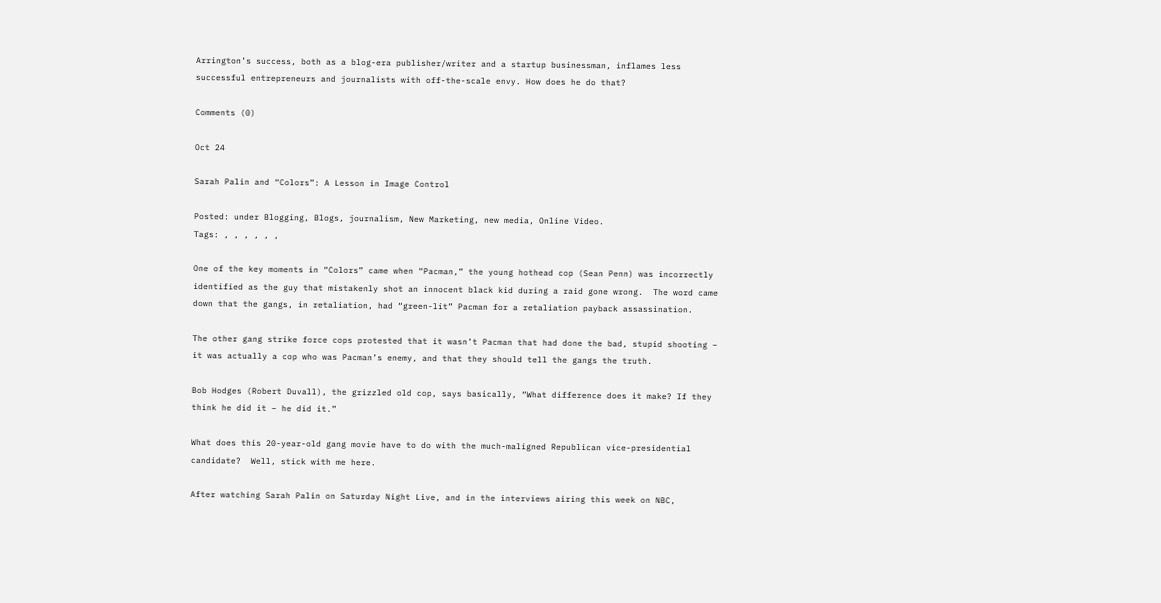Arrington’s success, both as a blog-era publisher/writer and a startup businessman, inflames less successful entrepreneurs and journalists with off-the-scale envy. How does he do that?

Comments (0)

Oct 24

Sarah Palin and “Colors”: A Lesson in Image Control

Posted: under Blogging, Blogs, journalism, New Marketing, new media, Online Video.
Tags: , , , , , ,

One of the key moments in “Colors” came when “Pacman,” the young hothead cop (Sean Penn) was incorrectly identified as the guy that mistakenly shot an innocent black kid during a raid gone wrong.  The word came down that the gangs, in retaliation, had “green-lit” Pacman for a retaliation payback assassination.

The other gang strike force cops protested that it wasn’t Pacman that had done the bad, stupid shooting – it was actually a cop who was Pacman’s enemy, and that they should tell the gangs the truth.

Bob Hodges (Robert Duvall), the grizzled old cop, says basically, “What difference does it make? If they think he did it – he did it.”

What does this 20-year-old gang movie have to do with the much-maligned Republican vice-presidential candidate?  Well, stick with me here.

After watching Sarah Palin on Saturday Night Live, and in the interviews airing this week on NBC,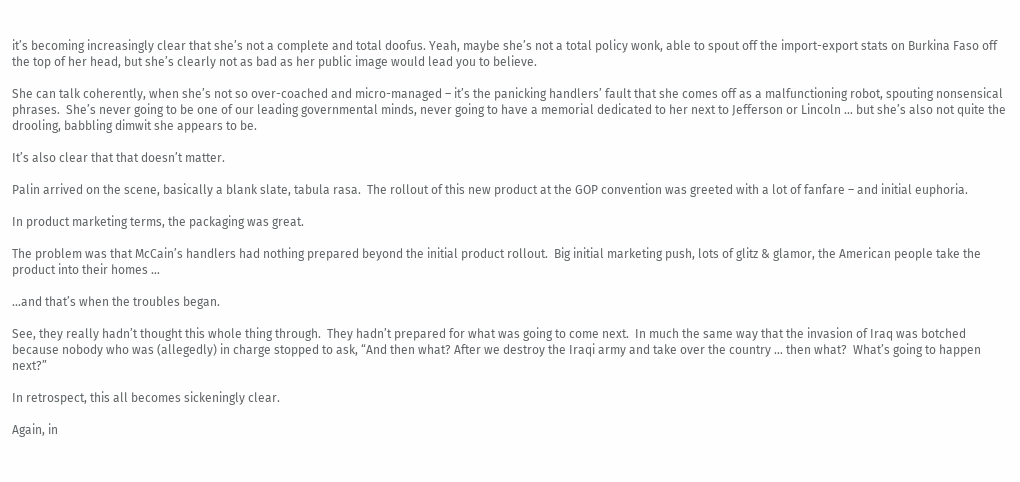it’s becoming increasingly clear that she’s not a complete and total doofus. Yeah, maybe she’s not a total policy wonk, able to spout off the import-export stats on Burkina Faso off the top of her head, but she’s clearly not as bad as her public image would lead you to believe.

She can talk coherently, when she’s not so over-coached and micro-managed – it’s the panicking handlers’ fault that she comes off as a malfunctioning robot, spouting nonsensical phrases.  She’s never going to be one of our leading governmental minds, never going to have a memorial dedicated to her next to Jefferson or Lincoln … but she’s also not quite the drooling, babbling dimwit she appears to be.

It’s also clear that that doesn’t matter.

Palin arrived on the scene, basically a blank slate, tabula rasa.  The rollout of this new product at the GOP convention was greeted with a lot of fanfare – and initial euphoria.

In product marketing terms, the packaging was great.

The problem was that McCain’s handlers had nothing prepared beyond the initial product rollout.  Big initial marketing push, lots of glitz & glamor, the American people take the product into their homes …

…and that’s when the troubles began.

See, they really hadn’t thought this whole thing through.  They hadn’t prepared for what was going to come next.  In much the same way that the invasion of Iraq was botched because nobody who was (allegedly) in charge stopped to ask, “And then what? After we destroy the Iraqi army and take over the country … then what?  What’s going to happen next?”

In retrospect, this all becomes sickeningly clear.

Again, in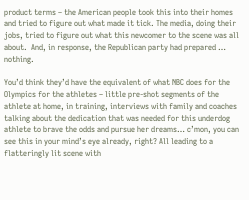product terms – the American people took this into their homes and tried to figure out what made it tick. The media, doing their jobs, tried to figure out what this newcomer to the scene was all about.  And, in response, the Republican party had prepared … nothing.

You’d think they’d have the equivalent of what NBC does for the Olympics for the athletes – little pre-shot segments of the athlete at home, in training, interviews with family and coaches talking about the dedication that was needed for this underdog athlete to brave the odds and pursue her dreams… c’mon, you can see this in your mind’s eye already, right? All leading to a flatteringly lit scene with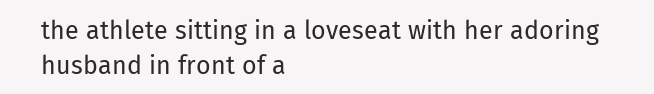the athlete sitting in a loveseat with her adoring husband in front of a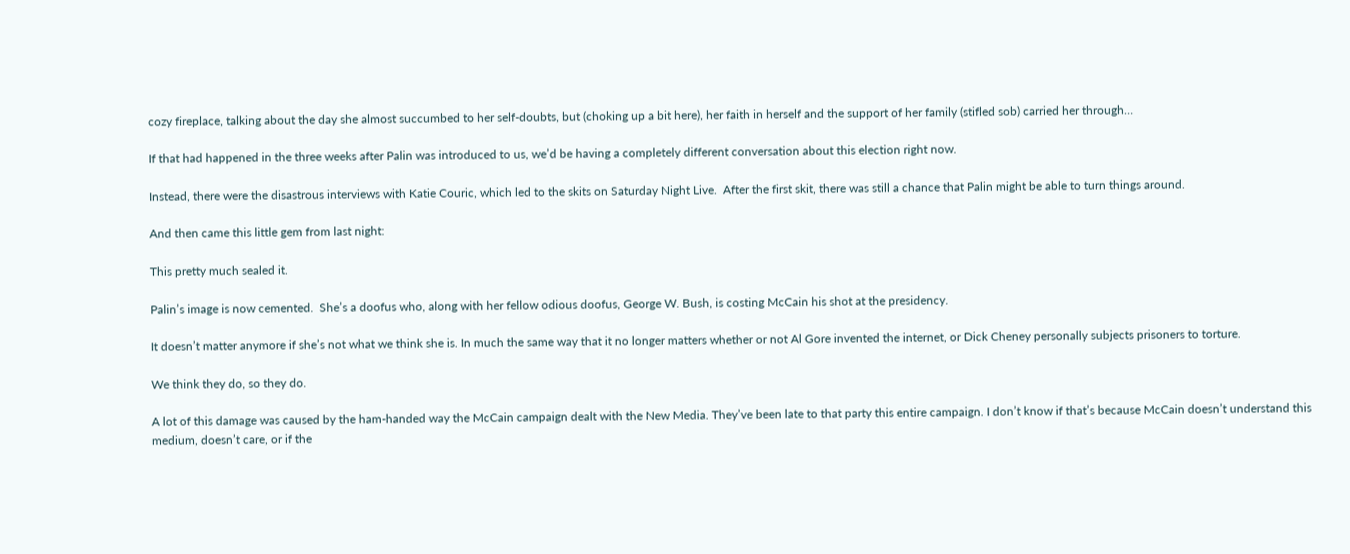cozy fireplace, talking about the day she almost succumbed to her self-doubts, but (choking up a bit here), her faith in herself and the support of her family (stifled sob) carried her through…

If that had happened in the three weeks after Palin was introduced to us, we’d be having a completely different conversation about this election right now.

Instead, there were the disastrous interviews with Katie Couric, which led to the skits on Saturday Night Live.  After the first skit, there was still a chance that Palin might be able to turn things around.

And then came this little gem from last night:

This pretty much sealed it.

Palin’s image is now cemented.  She’s a doofus who, along with her fellow odious doofus, George W. Bush, is costing McCain his shot at the presidency.

It doesn’t matter anymore if she’s not what we think she is. In much the same way that it no longer matters whether or not Al Gore invented the internet, or Dick Cheney personally subjects prisoners to torture.

We think they do, so they do.

A lot of this damage was caused by the ham-handed way the McCain campaign dealt with the New Media. They’ve been late to that party this entire campaign. I don’t know if that’s because McCain doesn’t understand this medium, doesn’t care, or if the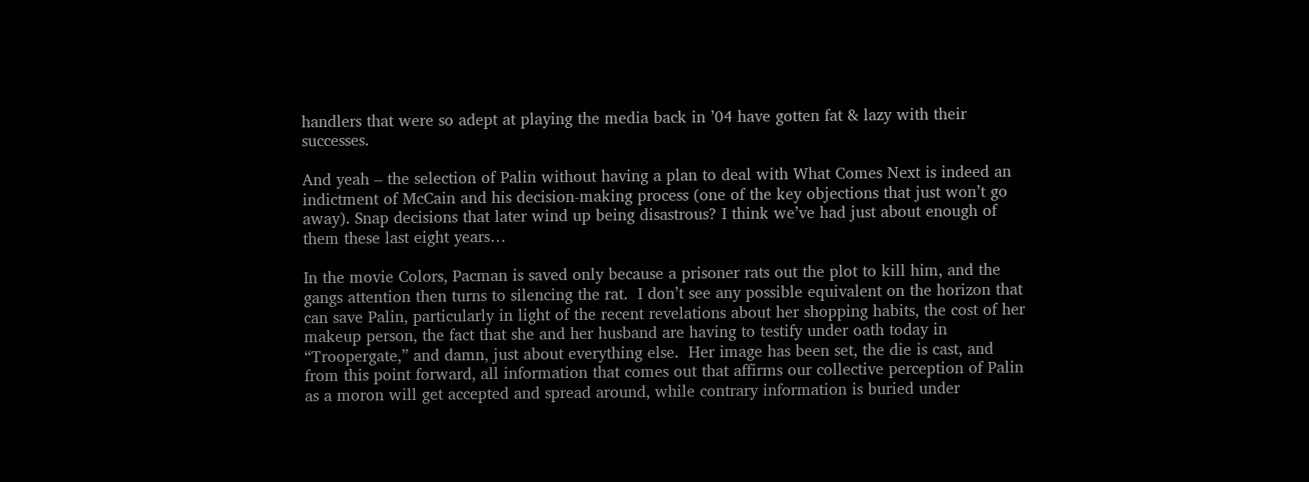handlers that were so adept at playing the media back in ’04 have gotten fat & lazy with their successes.

And yeah – the selection of Palin without having a plan to deal with What Comes Next is indeed an indictment of McCain and his decision-making process (one of the key objections that just won’t go away). Snap decisions that later wind up being disastrous? I think we’ve had just about enough of them these last eight years…

In the movie Colors, Pacman is saved only because a prisoner rats out the plot to kill him, and the gangs attention then turns to silencing the rat.  I don’t see any possible equivalent on the horizon that can save Palin, particularly in light of the recent revelations about her shopping habits, the cost of her makeup person, the fact that she and her husband are having to testify under oath today in “Troopergate,” and damn, just about everything else.  Her image has been set, the die is cast, and from this point forward, all information that comes out that affirms our collective perception of Palin as a moron will get accepted and spread around, while contrary information is buried under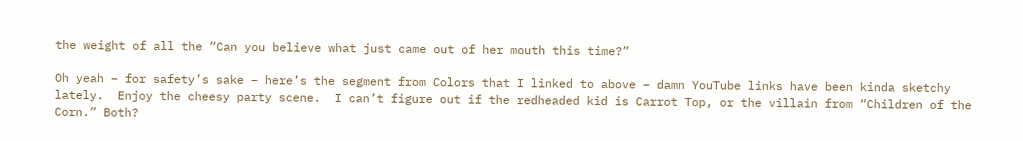the weight of all the “Can you believe what just came out of her mouth this time?”

Oh yeah – for safety’s sake – here’s the segment from Colors that I linked to above – damn YouTube links have been kinda sketchy lately.  Enjoy the cheesy party scene.  I can’t figure out if the redheaded kid is Carrot Top, or the villain from “Children of the Corn.” Both?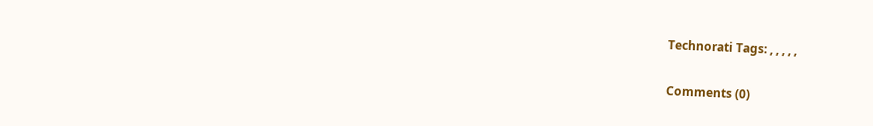Technorati Tags: , , , , ,

Comments (0)